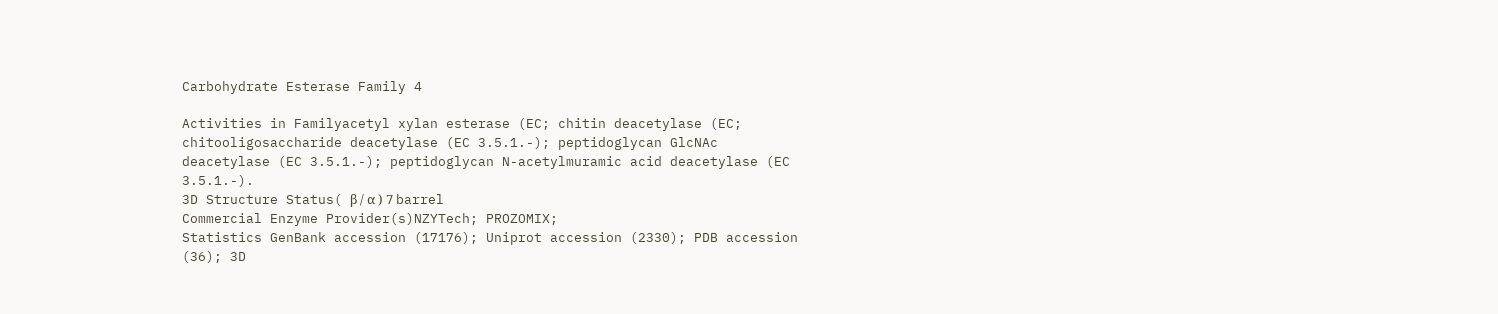Carbohydrate Esterase Family 4

Activities in Familyacetyl xylan esterase (EC; chitin deacetylase (EC; chitooligosaccharide deacetylase (EC 3.5.1.-); peptidoglycan GlcNAc deacetylase (EC 3.5.1.-); peptidoglycan N-acetylmuramic acid deacetylase (EC 3.5.1.-).
3D Structure Status( β / α ) 7 barrel
Commercial Enzyme Provider(s)NZYTech; PROZOMIX;
Statistics GenBank accession (17176); Uniprot accession (2330); PDB accession (36); 3D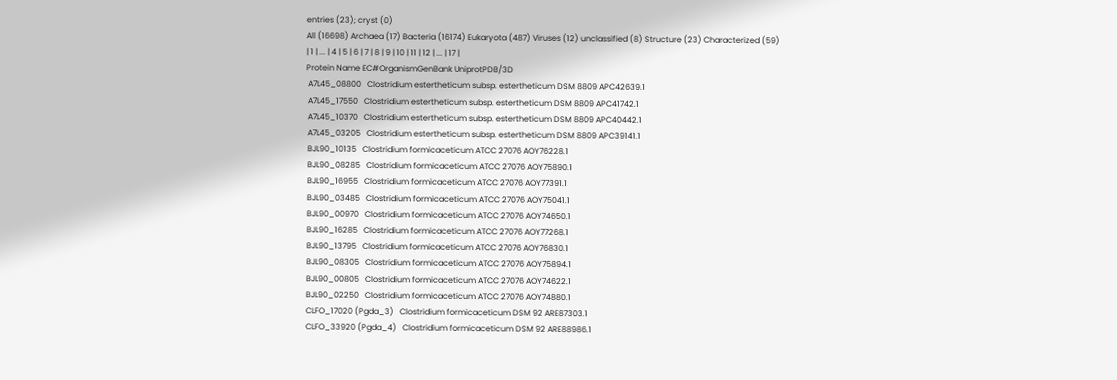entries (23); cryst (0)
All (16698) Archaea (17) Bacteria (16174) Eukaryota (487) Viruses (12) unclassified (8) Structure (23) Characterized (59)
| 1 | ... | 4 | 5 | 6 | 7 | 8 | 9 | 10 | 11 | 12 | ... | 17 |
Protein Name EC#OrganismGenBank UniprotPDB/3D
 A7L45_08800   Clostridium estertheticum subsp. estertheticum DSM 8809 APC42639.1
 A7L45_17550   Clostridium estertheticum subsp. estertheticum DSM 8809 APC41742.1
 A7L45_10370   Clostridium estertheticum subsp. estertheticum DSM 8809 APC40442.1
 A7L45_03205   Clostridium estertheticum subsp. estertheticum DSM 8809 APC39141.1
 BJL90_10135   Clostridium formicaceticum ATCC 27076 AOY76228.1
 BJL90_08285   Clostridium formicaceticum ATCC 27076 AOY75890.1
 BJL90_16955   Clostridium formicaceticum ATCC 27076 AOY77391.1
 BJL90_03485   Clostridium formicaceticum ATCC 27076 AOY75041.1
 BJL90_00970   Clostridium formicaceticum ATCC 27076 AOY74650.1
 BJL90_16285   Clostridium formicaceticum ATCC 27076 AOY77268.1
 BJL90_13795   Clostridium formicaceticum ATCC 27076 AOY76830.1
 BJL90_08305   Clostridium formicaceticum ATCC 27076 AOY75894.1
 BJL90_00805   Clostridium formicaceticum ATCC 27076 AOY74622.1
 BJL90_02250   Clostridium formicaceticum ATCC 27076 AOY74880.1
 CLFO_17020 (Pgda_3)   Clostridium formicaceticum DSM 92 ARE87303.1
 CLFO_33920 (Pgda_4)   Clostridium formicaceticum DSM 92 ARE88986.1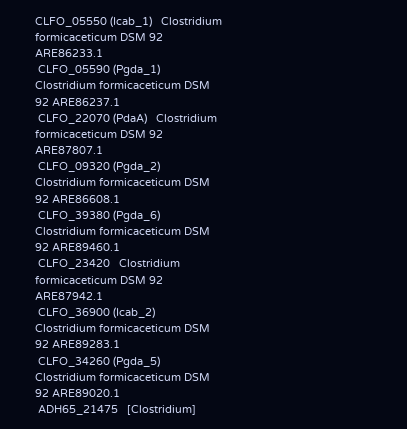CLFO_05550 (Icab_1)   Clostridium formicaceticum DSM 92 ARE86233.1
 CLFO_05590 (Pgda_1)   Clostridium formicaceticum DSM 92 ARE86237.1
 CLFO_22070 (PdaA)   Clostridium formicaceticum DSM 92 ARE87807.1
 CLFO_09320 (Pgda_2)   Clostridium formicaceticum DSM 92 ARE86608.1
 CLFO_39380 (Pgda_6)   Clostridium formicaceticum DSM 92 ARE89460.1
 CLFO_23420   Clostridium formicaceticum DSM 92 ARE87942.1
 CLFO_36900 (Icab_2)   Clostridium formicaceticum DSM 92 ARE89283.1
 CLFO_34260 (Pgda_5)   Clostridium formicaceticum DSM 92 ARE89020.1
 ADH65_21475   [Clostridium]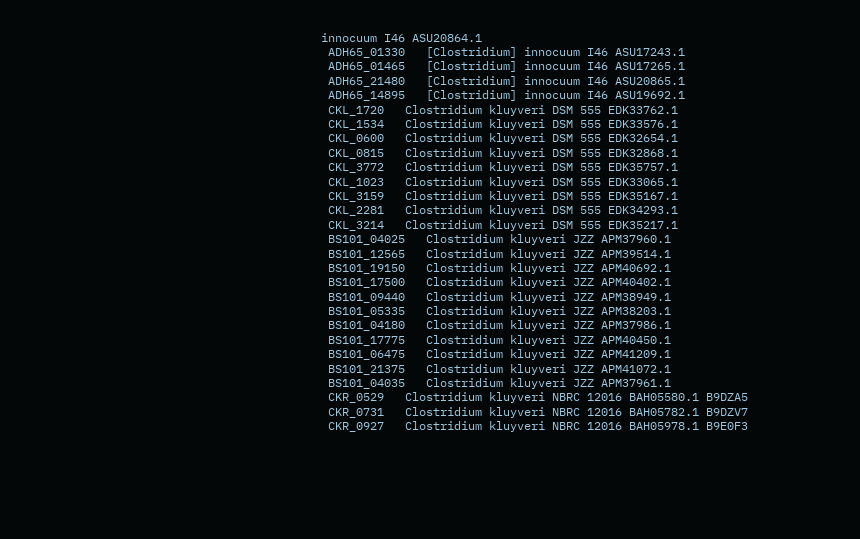innocuum I46 ASU20864.1
 ADH65_01330   [Clostridium] innocuum I46 ASU17243.1
 ADH65_01465   [Clostridium] innocuum I46 ASU17265.1
 ADH65_21480   [Clostridium] innocuum I46 ASU20865.1
 ADH65_14895   [Clostridium] innocuum I46 ASU19692.1
 CKL_1720   Clostridium kluyveri DSM 555 EDK33762.1
 CKL_1534   Clostridium kluyveri DSM 555 EDK33576.1
 CKL_0600   Clostridium kluyveri DSM 555 EDK32654.1
 CKL_0815   Clostridium kluyveri DSM 555 EDK32868.1
 CKL_3772   Clostridium kluyveri DSM 555 EDK35757.1
 CKL_1023   Clostridium kluyveri DSM 555 EDK33065.1
 CKL_3159   Clostridium kluyveri DSM 555 EDK35167.1
 CKL_2281   Clostridium kluyveri DSM 555 EDK34293.1
 CKL_3214   Clostridium kluyveri DSM 555 EDK35217.1
 BS101_04025   Clostridium kluyveri JZZ APM37960.1
 BS101_12565   Clostridium kluyveri JZZ APM39514.1
 BS101_19150   Clostridium kluyveri JZZ APM40692.1
 BS101_17500   Clostridium kluyveri JZZ APM40402.1
 BS101_09440   Clostridium kluyveri JZZ APM38949.1
 BS101_05335   Clostridium kluyveri JZZ APM38203.1
 BS101_04180   Clostridium kluyveri JZZ APM37986.1
 BS101_17775   Clostridium kluyveri JZZ APM40450.1
 BS101_06475   Clostridium kluyveri JZZ APM41209.1
 BS101_21375   Clostridium kluyveri JZZ APM41072.1
 BS101_04035   Clostridium kluyveri JZZ APM37961.1
 CKR_0529   Clostridium kluyveri NBRC 12016 BAH05580.1 B9DZA5
 CKR_0731   Clostridium kluyveri NBRC 12016 BAH05782.1 B9DZV7
 CKR_0927   Clostridium kluyveri NBRC 12016 BAH05978.1 B9E0F3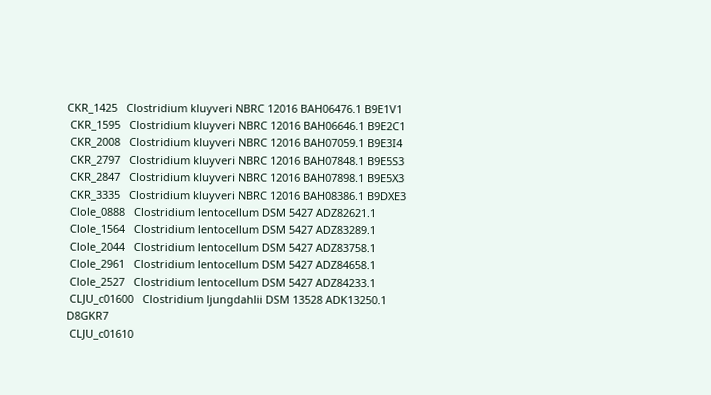CKR_1425   Clostridium kluyveri NBRC 12016 BAH06476.1 B9E1V1
 CKR_1595   Clostridium kluyveri NBRC 12016 BAH06646.1 B9E2C1
 CKR_2008   Clostridium kluyveri NBRC 12016 BAH07059.1 B9E3I4
 CKR_2797   Clostridium kluyveri NBRC 12016 BAH07848.1 B9E5S3
 CKR_2847   Clostridium kluyveri NBRC 12016 BAH07898.1 B9E5X3
 CKR_3335   Clostridium kluyveri NBRC 12016 BAH08386.1 B9DXE3
 Clole_0888   Clostridium lentocellum DSM 5427 ADZ82621.1
 Clole_1564   Clostridium lentocellum DSM 5427 ADZ83289.1
 Clole_2044   Clostridium lentocellum DSM 5427 ADZ83758.1
 Clole_2961   Clostridium lentocellum DSM 5427 ADZ84658.1
 Clole_2527   Clostridium lentocellum DSM 5427 ADZ84233.1
 CLJU_c01600   Clostridium ljungdahlii DSM 13528 ADK13250.1 D8GKR7
 CLJU_c01610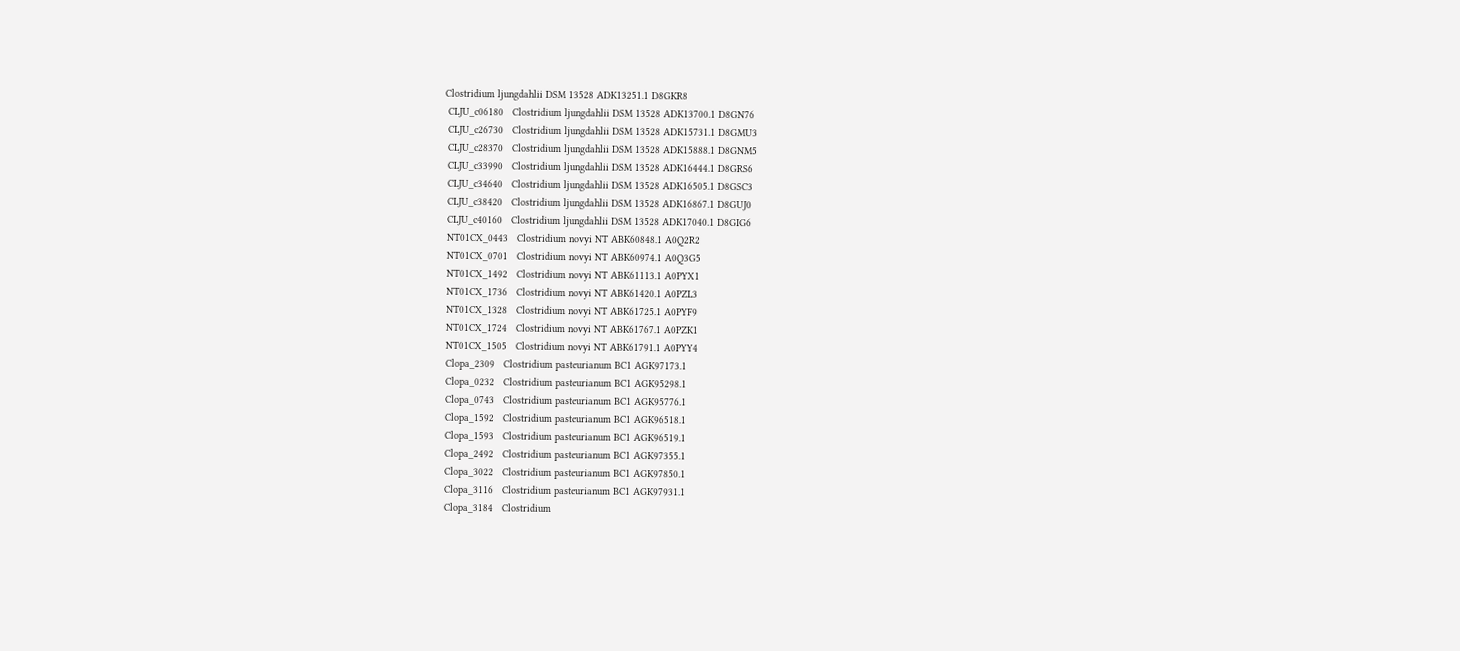Clostridium ljungdahlii DSM 13528 ADK13251.1 D8GKR8
 CLJU_c06180   Clostridium ljungdahlii DSM 13528 ADK13700.1 D8GN76
 CLJU_c26730   Clostridium ljungdahlii DSM 13528 ADK15731.1 D8GMU3
 CLJU_c28370   Clostridium ljungdahlii DSM 13528 ADK15888.1 D8GNM5
 CLJU_c33990   Clostridium ljungdahlii DSM 13528 ADK16444.1 D8GRS6
 CLJU_c34640   Clostridium ljungdahlii DSM 13528 ADK16505.1 D8GSC3
 CLJU_c38420   Clostridium ljungdahlii DSM 13528 ADK16867.1 D8GUJ0
 CLJU_c40160   Clostridium ljungdahlii DSM 13528 ADK17040.1 D8GIG6
 NT01CX_0443   Clostridium novyi NT ABK60848.1 A0Q2R2
 NT01CX_0701   Clostridium novyi NT ABK60974.1 A0Q3G5
 NT01CX_1492   Clostridium novyi NT ABK61113.1 A0PYX1
 NT01CX_1736   Clostridium novyi NT ABK61420.1 A0PZL3
 NT01CX_1328   Clostridium novyi NT ABK61725.1 A0PYF9
 NT01CX_1724   Clostridium novyi NT ABK61767.1 A0PZK1
 NT01CX_1505   Clostridium novyi NT ABK61791.1 A0PYY4
 Clopa_2309   Clostridium pasteurianum BC1 AGK97173.1
 Clopa_0232   Clostridium pasteurianum BC1 AGK95298.1
 Clopa_0743   Clostridium pasteurianum BC1 AGK95776.1
 Clopa_1592   Clostridium pasteurianum BC1 AGK96518.1
 Clopa_1593   Clostridium pasteurianum BC1 AGK96519.1
 Clopa_2492   Clostridium pasteurianum BC1 AGK97355.1
 Clopa_3022   Clostridium pasteurianum BC1 AGK97850.1
 Clopa_3116   Clostridium pasteurianum BC1 AGK97931.1
 Clopa_3184   Clostridium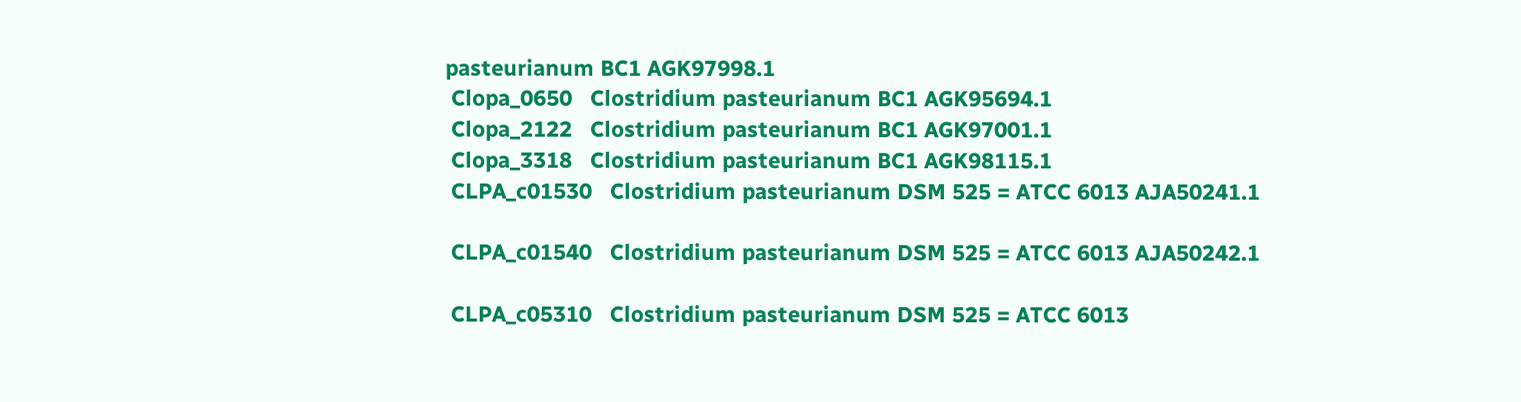pasteurianum BC1 AGK97998.1
 Clopa_0650   Clostridium pasteurianum BC1 AGK95694.1
 Clopa_2122   Clostridium pasteurianum BC1 AGK97001.1
 Clopa_3318   Clostridium pasteurianum BC1 AGK98115.1
 CLPA_c01530   Clostridium pasteurianum DSM 525 = ATCC 6013 AJA50241.1

 CLPA_c01540   Clostridium pasteurianum DSM 525 = ATCC 6013 AJA50242.1

 CLPA_c05310   Clostridium pasteurianum DSM 525 = ATCC 6013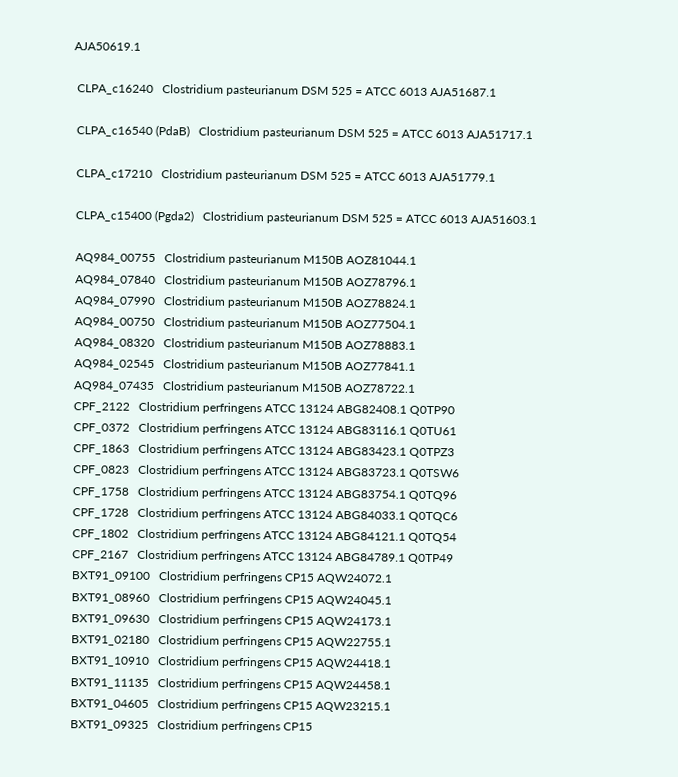AJA50619.1

 CLPA_c16240   Clostridium pasteurianum DSM 525 = ATCC 6013 AJA51687.1

 CLPA_c16540 (PdaB)   Clostridium pasteurianum DSM 525 = ATCC 6013 AJA51717.1

 CLPA_c17210   Clostridium pasteurianum DSM 525 = ATCC 6013 AJA51779.1

 CLPA_c15400 (Pgda2)   Clostridium pasteurianum DSM 525 = ATCC 6013 AJA51603.1

 AQ984_00755   Clostridium pasteurianum M150B AOZ81044.1
 AQ984_07840   Clostridium pasteurianum M150B AOZ78796.1
 AQ984_07990   Clostridium pasteurianum M150B AOZ78824.1
 AQ984_00750   Clostridium pasteurianum M150B AOZ77504.1
 AQ984_08320   Clostridium pasteurianum M150B AOZ78883.1
 AQ984_02545   Clostridium pasteurianum M150B AOZ77841.1
 AQ984_07435   Clostridium pasteurianum M150B AOZ78722.1
 CPF_2122   Clostridium perfringens ATCC 13124 ABG82408.1 Q0TP90
 CPF_0372   Clostridium perfringens ATCC 13124 ABG83116.1 Q0TU61
 CPF_1863   Clostridium perfringens ATCC 13124 ABG83423.1 Q0TPZ3
 CPF_0823   Clostridium perfringens ATCC 13124 ABG83723.1 Q0TSW6
 CPF_1758   Clostridium perfringens ATCC 13124 ABG83754.1 Q0TQ96
 CPF_1728   Clostridium perfringens ATCC 13124 ABG84033.1 Q0TQC6
 CPF_1802   Clostridium perfringens ATCC 13124 ABG84121.1 Q0TQ54
 CPF_2167   Clostridium perfringens ATCC 13124 ABG84789.1 Q0TP49
 BXT91_09100   Clostridium perfringens CP15 AQW24072.1
 BXT91_08960   Clostridium perfringens CP15 AQW24045.1
 BXT91_09630   Clostridium perfringens CP15 AQW24173.1
 BXT91_02180   Clostridium perfringens CP15 AQW22755.1
 BXT91_10910   Clostridium perfringens CP15 AQW24418.1
 BXT91_11135   Clostridium perfringens CP15 AQW24458.1
 BXT91_04605   Clostridium perfringens CP15 AQW23215.1
 BXT91_09325   Clostridium perfringens CP15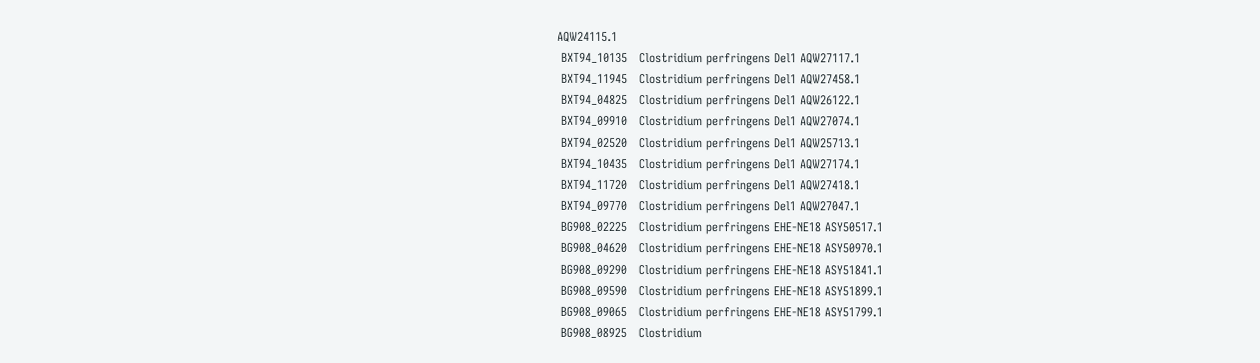AQW24115.1
 BXT94_10135   Clostridium perfringens Del1 AQW27117.1
 BXT94_11945   Clostridium perfringens Del1 AQW27458.1
 BXT94_04825   Clostridium perfringens Del1 AQW26122.1
 BXT94_09910   Clostridium perfringens Del1 AQW27074.1
 BXT94_02520   Clostridium perfringens Del1 AQW25713.1
 BXT94_10435   Clostridium perfringens Del1 AQW27174.1
 BXT94_11720   Clostridium perfringens Del1 AQW27418.1
 BXT94_09770   Clostridium perfringens Del1 AQW27047.1
 BG908_02225   Clostridium perfringens EHE-NE18 ASY50517.1
 BG908_04620   Clostridium perfringens EHE-NE18 ASY50970.1
 BG908_09290   Clostridium perfringens EHE-NE18 ASY51841.1
 BG908_09590   Clostridium perfringens EHE-NE18 ASY51899.1
 BG908_09065   Clostridium perfringens EHE-NE18 ASY51799.1
 BG908_08925   Clostridium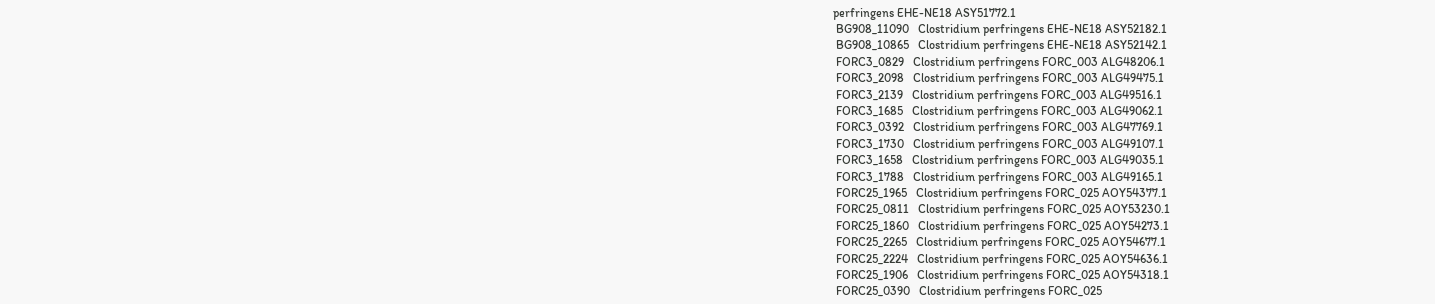perfringens EHE-NE18 ASY51772.1
 BG908_11090   Clostridium perfringens EHE-NE18 ASY52182.1
 BG908_10865   Clostridium perfringens EHE-NE18 ASY52142.1
 FORC3_0829   Clostridium perfringens FORC_003 ALG48206.1
 FORC3_2098   Clostridium perfringens FORC_003 ALG49475.1
 FORC3_2139   Clostridium perfringens FORC_003 ALG49516.1
 FORC3_1685   Clostridium perfringens FORC_003 ALG49062.1
 FORC3_0392   Clostridium perfringens FORC_003 ALG47769.1
 FORC3_1730   Clostridium perfringens FORC_003 ALG49107.1
 FORC3_1658   Clostridium perfringens FORC_003 ALG49035.1
 FORC3_1788   Clostridium perfringens FORC_003 ALG49165.1
 FORC25_1965   Clostridium perfringens FORC_025 AOY54377.1
 FORC25_0811   Clostridium perfringens FORC_025 AOY53230.1
 FORC25_1860   Clostridium perfringens FORC_025 AOY54273.1
 FORC25_2265   Clostridium perfringens FORC_025 AOY54677.1
 FORC25_2224   Clostridium perfringens FORC_025 AOY54636.1
 FORC25_1906   Clostridium perfringens FORC_025 AOY54318.1
 FORC25_0390   Clostridium perfringens FORC_025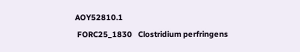AOY52810.1
 FORC25_1830   Clostridium perfringens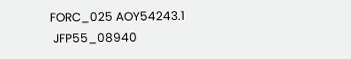FORC_025 AOY54243.1
 JFP55_08940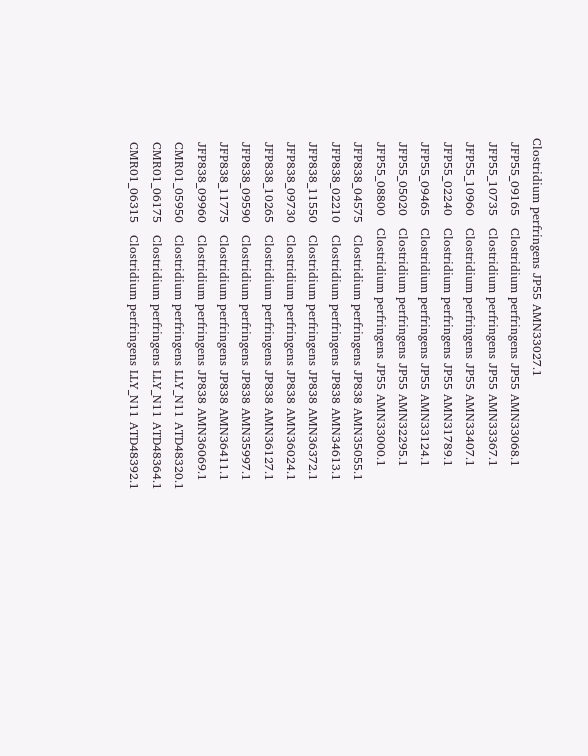Clostridium perfringens JP55 AMN33027.1
 JFP55_09165   Clostridium perfringens JP55 AMN33068.1
 JFP55_10735   Clostridium perfringens JP55 AMN33367.1
 JFP55_10960   Clostridium perfringens JP55 AMN33407.1
 JFP55_02240   Clostridium perfringens JP55 AMN31789.1
 JFP55_09465   Clostridium perfringens JP55 AMN33124.1
 JFP55_05020   Clostridium perfringens JP55 AMN32295.1
 JFP55_08800   Clostridium perfringens JP55 AMN33000.1
 JFP838_04575   Clostridium perfringens JP838 AMN35055.1
 JFP838_02210   Clostridium perfringens JP838 AMN34613.1
 JFP838_11550   Clostridium perfringens JP838 AMN36372.1
 JFP838_09730   Clostridium perfringens JP838 AMN36024.1
 JFP838_10265   Clostridium perfringens JP838 AMN36127.1
 JFP838_09590   Clostridium perfringens JP838 AMN35997.1
 JFP838_11775   Clostridium perfringens JP838 AMN36411.1
 JFP838_09960   Clostridium perfringens JP838 AMN36069.1
 CMR01_05950   Clostridium perfringens LLY_N11 ATD48320.1
 CMR01_06175   Clostridium perfringens LLY_N11 ATD48364.1
 CMR01_06315   Clostridium perfringens LLY_N11 ATD48392.1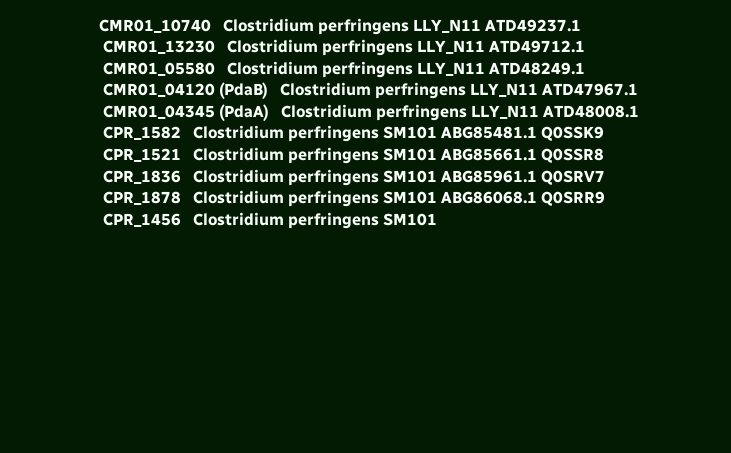CMR01_10740   Clostridium perfringens LLY_N11 ATD49237.1
 CMR01_13230   Clostridium perfringens LLY_N11 ATD49712.1
 CMR01_05580   Clostridium perfringens LLY_N11 ATD48249.1
 CMR01_04120 (PdaB)   Clostridium perfringens LLY_N11 ATD47967.1
 CMR01_04345 (PdaA)   Clostridium perfringens LLY_N11 ATD48008.1
 CPR_1582   Clostridium perfringens SM101 ABG85481.1 Q0SSK9
 CPR_1521   Clostridium perfringens SM101 ABG85661.1 Q0SSR8
 CPR_1836   Clostridium perfringens SM101 ABG85961.1 Q0SRV7
 CPR_1878   Clostridium perfringens SM101 ABG86068.1 Q0SRR9
 CPR_1456   Clostridium perfringens SM101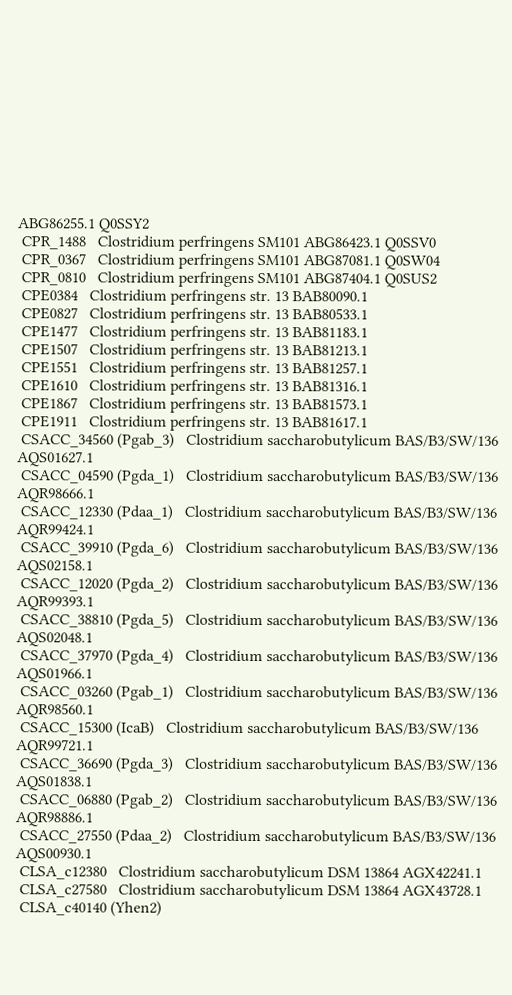ABG86255.1 Q0SSY2
 CPR_1488   Clostridium perfringens SM101 ABG86423.1 Q0SSV0
 CPR_0367   Clostridium perfringens SM101 ABG87081.1 Q0SW04
 CPR_0810   Clostridium perfringens SM101 ABG87404.1 Q0SUS2
 CPE0384   Clostridium perfringens str. 13 BAB80090.1
 CPE0827   Clostridium perfringens str. 13 BAB80533.1
 CPE1477   Clostridium perfringens str. 13 BAB81183.1
 CPE1507   Clostridium perfringens str. 13 BAB81213.1
 CPE1551   Clostridium perfringens str. 13 BAB81257.1
 CPE1610   Clostridium perfringens str. 13 BAB81316.1
 CPE1867   Clostridium perfringens str. 13 BAB81573.1
 CPE1911   Clostridium perfringens str. 13 BAB81617.1
 CSACC_34560 (Pgab_3)   Clostridium saccharobutylicum BAS/B3/SW/136 AQS01627.1
 CSACC_04590 (Pgda_1)   Clostridium saccharobutylicum BAS/B3/SW/136 AQR98666.1
 CSACC_12330 (Pdaa_1)   Clostridium saccharobutylicum BAS/B3/SW/136 AQR99424.1
 CSACC_39910 (Pgda_6)   Clostridium saccharobutylicum BAS/B3/SW/136 AQS02158.1
 CSACC_12020 (Pgda_2)   Clostridium saccharobutylicum BAS/B3/SW/136 AQR99393.1
 CSACC_38810 (Pgda_5)   Clostridium saccharobutylicum BAS/B3/SW/136 AQS02048.1
 CSACC_37970 (Pgda_4)   Clostridium saccharobutylicum BAS/B3/SW/136 AQS01966.1
 CSACC_03260 (Pgab_1)   Clostridium saccharobutylicum BAS/B3/SW/136 AQR98560.1
 CSACC_15300 (IcaB)   Clostridium saccharobutylicum BAS/B3/SW/136 AQR99721.1
 CSACC_36690 (Pgda_3)   Clostridium saccharobutylicum BAS/B3/SW/136 AQS01838.1
 CSACC_06880 (Pgab_2)   Clostridium saccharobutylicum BAS/B3/SW/136 AQR98886.1
 CSACC_27550 (Pdaa_2)   Clostridium saccharobutylicum BAS/B3/SW/136 AQS00930.1
 CLSA_c12380   Clostridium saccharobutylicum DSM 13864 AGX42241.1
 CLSA_c27580   Clostridium saccharobutylicum DSM 13864 AGX43728.1
 CLSA_c40140 (Yhen2)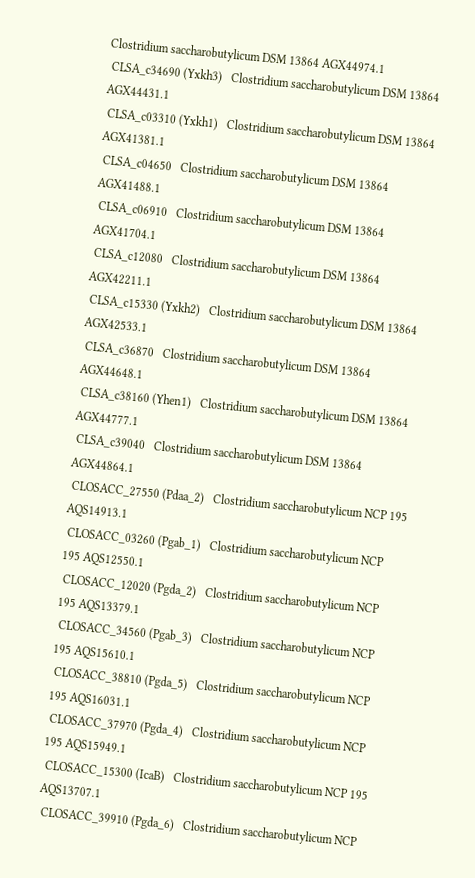Clostridium saccharobutylicum DSM 13864 AGX44974.1
 CLSA_c34690 (Yxkh3)   Clostridium saccharobutylicum DSM 13864 AGX44431.1
 CLSA_c03310 (Yxkh1)   Clostridium saccharobutylicum DSM 13864 AGX41381.1
 CLSA_c04650   Clostridium saccharobutylicum DSM 13864 AGX41488.1
 CLSA_c06910   Clostridium saccharobutylicum DSM 13864 AGX41704.1
 CLSA_c12080   Clostridium saccharobutylicum DSM 13864 AGX42211.1
 CLSA_c15330 (Yxkh2)   Clostridium saccharobutylicum DSM 13864 AGX42533.1
 CLSA_c36870   Clostridium saccharobutylicum DSM 13864 AGX44648.1
 CLSA_c38160 (Yhen1)   Clostridium saccharobutylicum DSM 13864 AGX44777.1
 CLSA_c39040   Clostridium saccharobutylicum DSM 13864 AGX44864.1
 CLOSACC_27550 (Pdaa_2)   Clostridium saccharobutylicum NCP 195 AQS14913.1
 CLOSACC_03260 (Pgab_1)   Clostridium saccharobutylicum NCP 195 AQS12550.1
 CLOSACC_12020 (Pgda_2)   Clostridium saccharobutylicum NCP 195 AQS13379.1
 CLOSACC_34560 (Pgab_3)   Clostridium saccharobutylicum NCP 195 AQS15610.1
 CLOSACC_38810 (Pgda_5)   Clostridium saccharobutylicum NCP 195 AQS16031.1
 CLOSACC_37970 (Pgda_4)   Clostridium saccharobutylicum NCP 195 AQS15949.1
 CLOSACC_15300 (IcaB)   Clostridium saccharobutylicum NCP 195 AQS13707.1
 CLOSACC_39910 (Pgda_6)   Clostridium saccharobutylicum NCP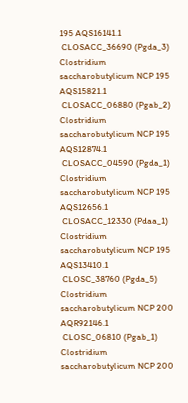195 AQS16141.1
 CLOSACC_36690 (Pgda_3)   Clostridium saccharobutylicum NCP 195 AQS15821.1
 CLOSACC_06880 (Pgab_2)   Clostridium saccharobutylicum NCP 195 AQS12874.1
 CLOSACC_04590 (Pgda_1)   Clostridium saccharobutylicum NCP 195 AQS12656.1
 CLOSACC_12330 (Pdaa_1)   Clostridium saccharobutylicum NCP 195 AQS13410.1
 CLOSC_38760 (Pgda_5)   Clostridium saccharobutylicum NCP 200 AQR92146.1
 CLOSC_06810 (Pgab_1)   Clostridium saccharobutylicum NCP 200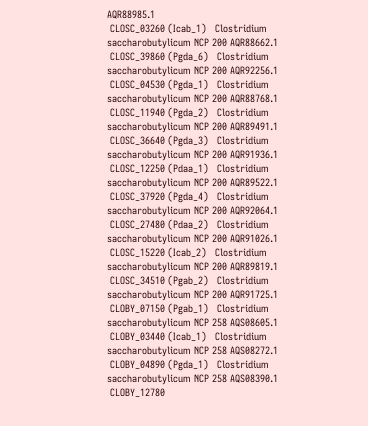AQR88985.1
 CLOSC_03260 (Icab_1)   Clostridium saccharobutylicum NCP 200 AQR88662.1
 CLOSC_39860 (Pgda_6)   Clostridium saccharobutylicum NCP 200 AQR92256.1
 CLOSC_04530 (Pgda_1)   Clostridium saccharobutylicum NCP 200 AQR88768.1
 CLOSC_11940 (Pgda_2)   Clostridium saccharobutylicum NCP 200 AQR89491.1
 CLOSC_36640 (Pgda_3)   Clostridium saccharobutylicum NCP 200 AQR91936.1
 CLOSC_12250 (Pdaa_1)   Clostridium saccharobutylicum NCP 200 AQR89522.1
 CLOSC_37920 (Pgda_4)   Clostridium saccharobutylicum NCP 200 AQR92064.1
 CLOSC_27480 (Pdaa_2)   Clostridium saccharobutylicum NCP 200 AQR91026.1
 CLOSC_15220 (Icab_2)   Clostridium saccharobutylicum NCP 200 AQR89819.1
 CLOSC_34510 (Pgab_2)   Clostridium saccharobutylicum NCP 200 AQR91725.1
 CLOBY_07150 (Pgab_1)   Clostridium saccharobutylicum NCP 258 AQS08605.1
 CLOBY_03440 (Icab_1)   Clostridium saccharobutylicum NCP 258 AQS08272.1
 CLOBY_04890 (Pgda_1)   Clostridium saccharobutylicum NCP 258 AQS08390.1
 CLOBY_12780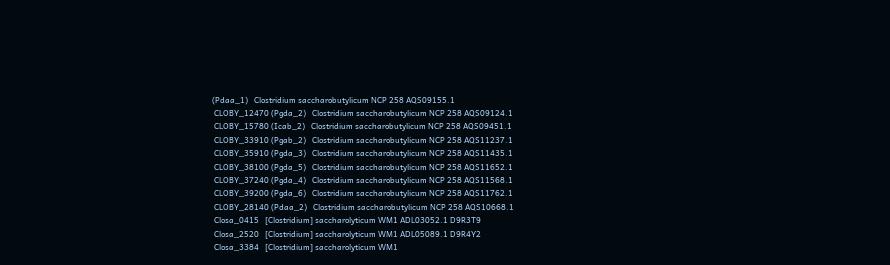(Pdaa_1)   Clostridium saccharobutylicum NCP 258 AQS09155.1
 CLOBY_12470 (Pgda_2)   Clostridium saccharobutylicum NCP 258 AQS09124.1
 CLOBY_15780 (Icab_2)   Clostridium saccharobutylicum NCP 258 AQS09451.1
 CLOBY_33910 (Pgab_2)   Clostridium saccharobutylicum NCP 258 AQS11237.1
 CLOBY_35910 (Pgda_3)   Clostridium saccharobutylicum NCP 258 AQS11435.1
 CLOBY_38100 (Pgda_5)   Clostridium saccharobutylicum NCP 258 AQS11652.1
 CLOBY_37240 (Pgda_4)   Clostridium saccharobutylicum NCP 258 AQS11568.1
 CLOBY_39200 (Pgda_6)   Clostridium saccharobutylicum NCP 258 AQS11762.1
 CLOBY_28140 (Pdaa_2)   Clostridium saccharobutylicum NCP 258 AQS10668.1
 Closa_0415   [Clostridium] saccharolyticum WM1 ADL03052.1 D9R3T9
 Closa_2520   [Clostridium] saccharolyticum WM1 ADL05089.1 D9R4Y2
 Closa_3384   [Clostridium] saccharolyticum WM1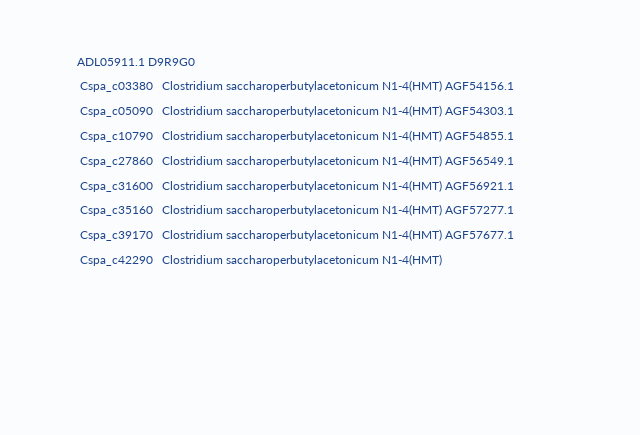ADL05911.1 D9R9G0
 Cspa_c03380   Clostridium saccharoperbutylacetonicum N1-4(HMT) AGF54156.1
 Cspa_c05090   Clostridium saccharoperbutylacetonicum N1-4(HMT) AGF54303.1
 Cspa_c10790   Clostridium saccharoperbutylacetonicum N1-4(HMT) AGF54855.1
 Cspa_c27860   Clostridium saccharoperbutylacetonicum N1-4(HMT) AGF56549.1
 Cspa_c31600   Clostridium saccharoperbutylacetonicum N1-4(HMT) AGF56921.1
 Cspa_c35160   Clostridium saccharoperbutylacetonicum N1-4(HMT) AGF57277.1
 Cspa_c39170   Clostridium saccharoperbutylacetonicum N1-4(HMT) AGF57677.1
 Cspa_c42290   Clostridium saccharoperbutylacetonicum N1-4(HMT)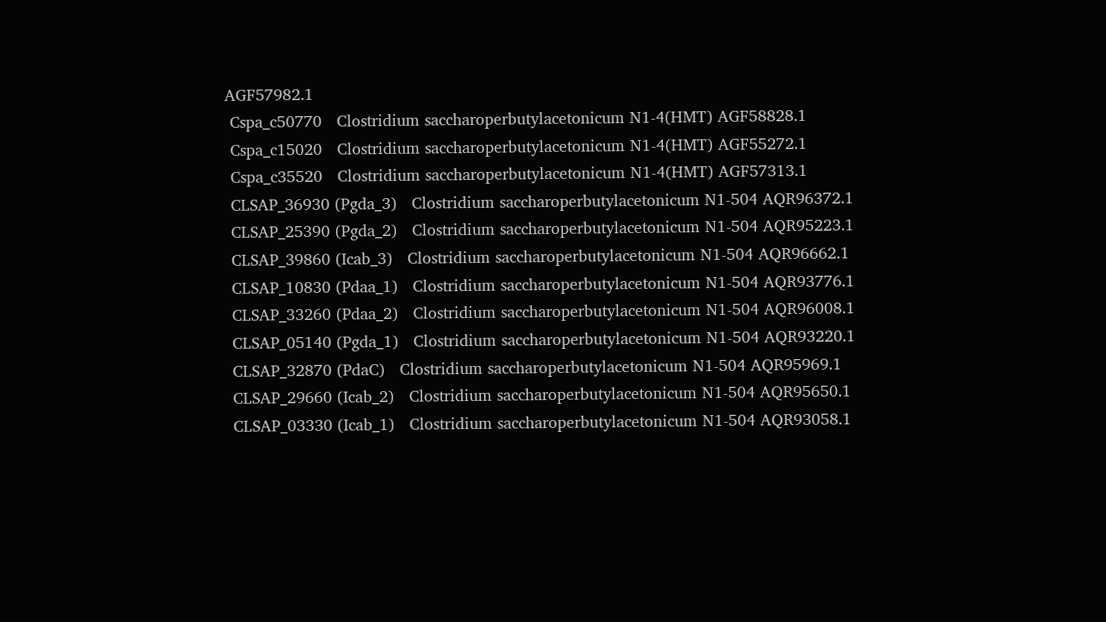AGF57982.1
 Cspa_c50770   Clostridium saccharoperbutylacetonicum N1-4(HMT) AGF58828.1
 Cspa_c15020   Clostridium saccharoperbutylacetonicum N1-4(HMT) AGF55272.1
 Cspa_c35520   Clostridium saccharoperbutylacetonicum N1-4(HMT) AGF57313.1
 CLSAP_36930 (Pgda_3)   Clostridium saccharoperbutylacetonicum N1-504 AQR96372.1
 CLSAP_25390 (Pgda_2)   Clostridium saccharoperbutylacetonicum N1-504 AQR95223.1
 CLSAP_39860 (Icab_3)   Clostridium saccharoperbutylacetonicum N1-504 AQR96662.1
 CLSAP_10830 (Pdaa_1)   Clostridium saccharoperbutylacetonicum N1-504 AQR93776.1
 CLSAP_33260 (Pdaa_2)   Clostridium saccharoperbutylacetonicum N1-504 AQR96008.1
 CLSAP_05140 (Pgda_1)   Clostridium saccharoperbutylacetonicum N1-504 AQR93220.1
 CLSAP_32870 (PdaC)   Clostridium saccharoperbutylacetonicum N1-504 AQR95969.1
 CLSAP_29660 (Icab_2)   Clostridium saccharoperbutylacetonicum N1-504 AQR95650.1
 CLSAP_03330 (Icab_1)   Clostridium saccharoperbutylacetonicum N1-504 AQR93058.1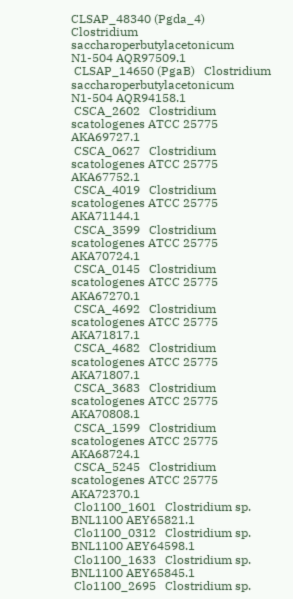CLSAP_48340 (Pgda_4)   Clostridium saccharoperbutylacetonicum N1-504 AQR97509.1
 CLSAP_14650 (PgaB)   Clostridium saccharoperbutylacetonicum N1-504 AQR94158.1
 CSCA_2602   Clostridium scatologenes ATCC 25775 AKA69727.1
 CSCA_0627   Clostridium scatologenes ATCC 25775 AKA67752.1
 CSCA_4019   Clostridium scatologenes ATCC 25775 AKA71144.1
 CSCA_3599   Clostridium scatologenes ATCC 25775 AKA70724.1
 CSCA_0145   Clostridium scatologenes ATCC 25775 AKA67270.1
 CSCA_4692   Clostridium scatologenes ATCC 25775 AKA71817.1
 CSCA_4682   Clostridium scatologenes ATCC 25775 AKA71807.1
 CSCA_3683   Clostridium scatologenes ATCC 25775 AKA70808.1
 CSCA_1599   Clostridium scatologenes ATCC 25775 AKA68724.1
 CSCA_5245   Clostridium scatologenes ATCC 25775 AKA72370.1
 Clo1100_1601   Clostridium sp. BNL1100 AEY65821.1
 Clo1100_0312   Clostridium sp. BNL1100 AEY64598.1
 Clo1100_1633   Clostridium sp. BNL1100 AEY65845.1
 Clo1100_2695   Clostridium sp.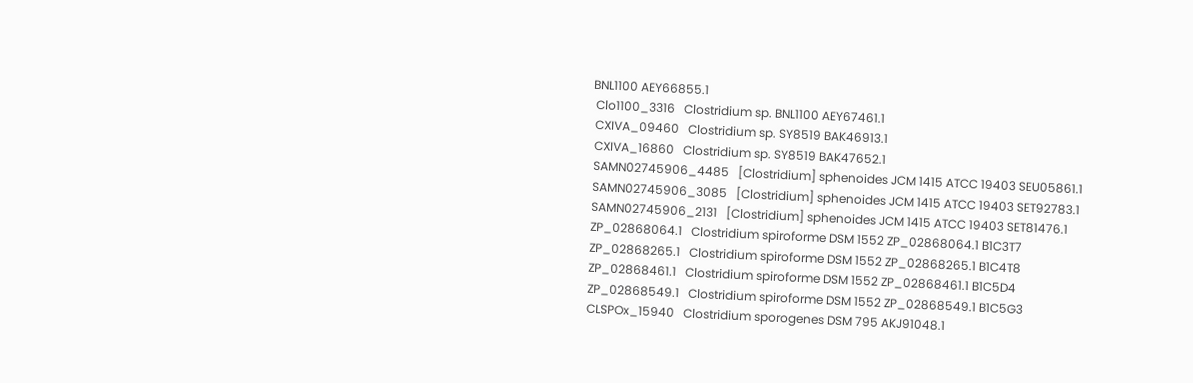BNL1100 AEY66855.1
 Clo1100_3316   Clostridium sp. BNL1100 AEY67461.1
 CXIVA_09460   Clostridium sp. SY8519 BAK46913.1
 CXIVA_16860   Clostridium sp. SY8519 BAK47652.1
 SAMN02745906_4485   [Clostridium] sphenoides JCM 1415 ATCC 19403 SEU05861.1
 SAMN02745906_3085   [Clostridium] sphenoides JCM 1415 ATCC 19403 SET92783.1
 SAMN02745906_2131   [Clostridium] sphenoides JCM 1415 ATCC 19403 SET81476.1
 ZP_02868064.1   Clostridium spiroforme DSM 1552 ZP_02868064.1 B1C3T7
 ZP_02868265.1   Clostridium spiroforme DSM 1552 ZP_02868265.1 B1C4T8
 ZP_02868461.1   Clostridium spiroforme DSM 1552 ZP_02868461.1 B1C5D4
 ZP_02868549.1   Clostridium spiroforme DSM 1552 ZP_02868549.1 B1C5G3
 CLSPOx_15940   Clostridium sporogenes DSM 795 AKJ91048.1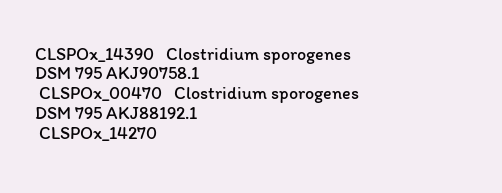CLSPOx_14390   Clostridium sporogenes DSM 795 AKJ90758.1
 CLSPOx_00470   Clostridium sporogenes DSM 795 AKJ88192.1
 CLSPOx_14270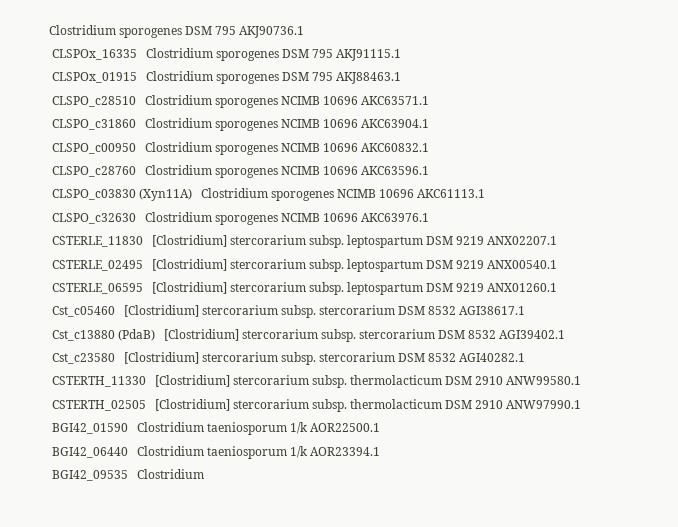Clostridium sporogenes DSM 795 AKJ90736.1
 CLSPOx_16335   Clostridium sporogenes DSM 795 AKJ91115.1
 CLSPOx_01915   Clostridium sporogenes DSM 795 AKJ88463.1
 CLSPO_c28510   Clostridium sporogenes NCIMB 10696 AKC63571.1
 CLSPO_c31860   Clostridium sporogenes NCIMB 10696 AKC63904.1
 CLSPO_c00950   Clostridium sporogenes NCIMB 10696 AKC60832.1
 CLSPO_c28760   Clostridium sporogenes NCIMB 10696 AKC63596.1
 CLSPO_c03830 (Xyn11A)   Clostridium sporogenes NCIMB 10696 AKC61113.1
 CLSPO_c32630   Clostridium sporogenes NCIMB 10696 AKC63976.1
 CSTERLE_11830   [Clostridium] stercorarium subsp. leptospartum DSM 9219 ANX02207.1
 CSTERLE_02495   [Clostridium] stercorarium subsp. leptospartum DSM 9219 ANX00540.1
 CSTERLE_06595   [Clostridium] stercorarium subsp. leptospartum DSM 9219 ANX01260.1
 Cst_c05460   [Clostridium] stercorarium subsp. stercorarium DSM 8532 AGI38617.1
 Cst_c13880 (PdaB)   [Clostridium] stercorarium subsp. stercorarium DSM 8532 AGI39402.1
 Cst_c23580   [Clostridium] stercorarium subsp. stercorarium DSM 8532 AGI40282.1
 CSTERTH_11330   [Clostridium] stercorarium subsp. thermolacticum DSM 2910 ANW99580.1
 CSTERTH_02505   [Clostridium] stercorarium subsp. thermolacticum DSM 2910 ANW97990.1
 BGI42_01590   Clostridium taeniosporum 1/k AOR22500.1
 BGI42_06440   Clostridium taeniosporum 1/k AOR23394.1
 BGI42_09535   Clostridium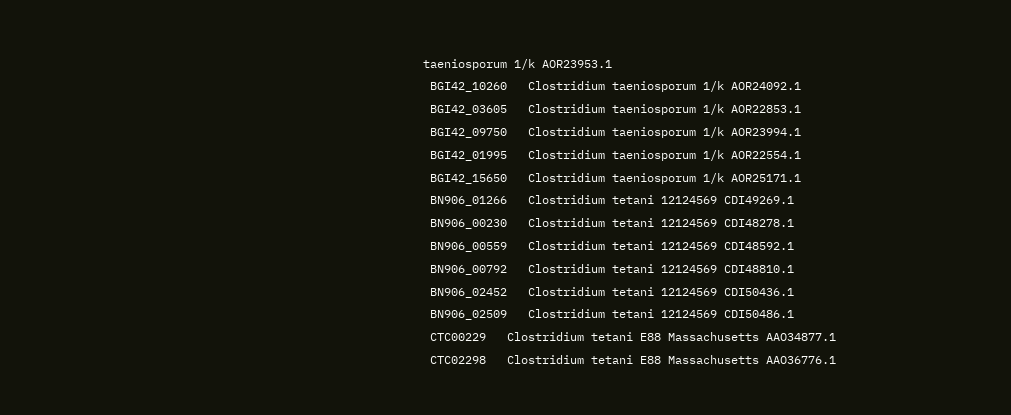taeniosporum 1/k AOR23953.1
 BGI42_10260   Clostridium taeniosporum 1/k AOR24092.1
 BGI42_03605   Clostridium taeniosporum 1/k AOR22853.1
 BGI42_09750   Clostridium taeniosporum 1/k AOR23994.1
 BGI42_01995   Clostridium taeniosporum 1/k AOR22554.1
 BGI42_15650   Clostridium taeniosporum 1/k AOR25171.1
 BN906_01266   Clostridium tetani 12124569 CDI49269.1
 BN906_00230   Clostridium tetani 12124569 CDI48278.1
 BN906_00559   Clostridium tetani 12124569 CDI48592.1
 BN906_00792   Clostridium tetani 12124569 CDI48810.1
 BN906_02452   Clostridium tetani 12124569 CDI50436.1
 BN906_02509   Clostridium tetani 12124569 CDI50486.1
 CTC00229   Clostridium tetani E88 Massachusetts AAO34877.1
 CTC02298   Clostridium tetani E88 Massachusetts AAO36776.1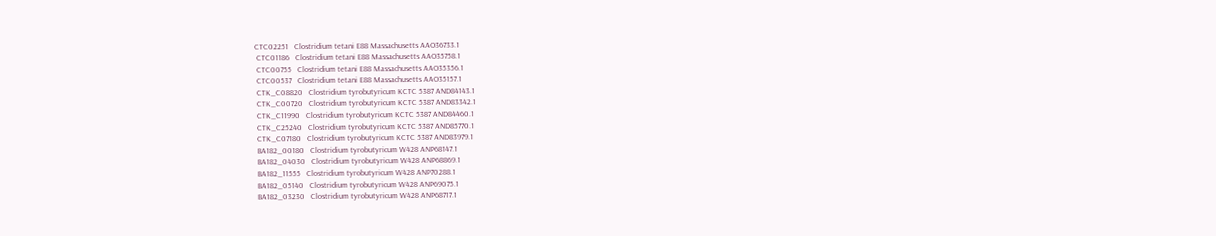CTC02251   Clostridium tetani E88 Massachusetts AAO36733.1
 CTC01186   Clostridium tetani E88 Massachusetts AAO35758.1
 CTC00755   Clostridium tetani E88 Massachusetts AAO35356.1
 CTC00537   Clostridium tetani E88 Massachusetts AAO35157.1
 CTK_C08820   Clostridium tyrobutyricum KCTC 5387 AND84143.1
 CTK_C00720   Clostridium tyrobutyricum KCTC 5387 AND83342.1
 CTK_C11990   Clostridium tyrobutyricum KCTC 5387 AND84460.1
 CTK_C25240   Clostridium tyrobutyricum KCTC 5387 AND85770.1
 CTK_C07180   Clostridium tyrobutyricum KCTC 5387 AND83979.1
 BA182_00180   Clostridium tyrobutyricum W428 ANP68147.1
 BA182_04030   Clostridium tyrobutyricum W428 ANP68869.1
 BA182_11555   Clostridium tyrobutyricum W428 ANP70288.1
 BA182_05140   Clostridium tyrobutyricum W428 ANP69075.1
 BA182_03230   Clostridium tyrobutyricum W428 ANP68717.1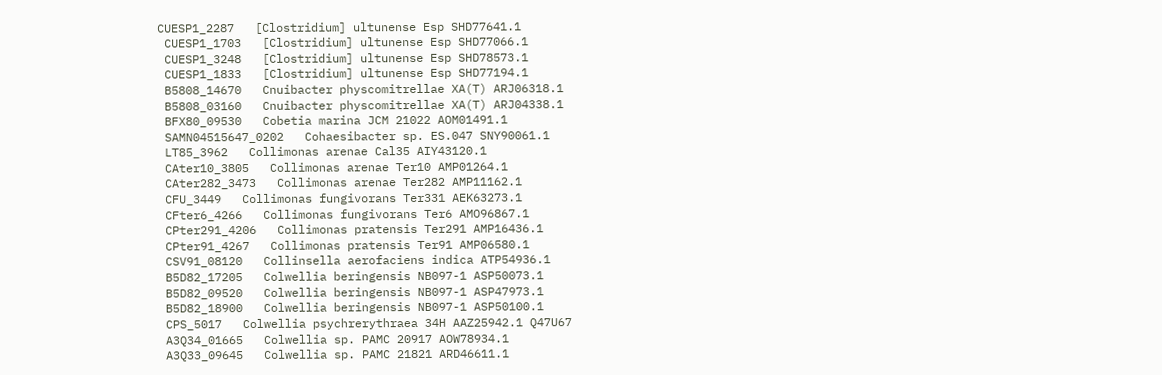CUESP1_2287   [Clostridium] ultunense Esp SHD77641.1
 CUESP1_1703   [Clostridium] ultunense Esp SHD77066.1
 CUESP1_3248   [Clostridium] ultunense Esp SHD78573.1
 CUESP1_1833   [Clostridium] ultunense Esp SHD77194.1
 B5808_14670   Cnuibacter physcomitrellae XA(T) ARJ06318.1
 B5808_03160   Cnuibacter physcomitrellae XA(T) ARJ04338.1
 BFX80_09530   Cobetia marina JCM 21022 AOM01491.1
 SAMN04515647_0202   Cohaesibacter sp. ES.047 SNY90061.1
 LT85_3962   Collimonas arenae Cal35 AIY43120.1
 CAter10_3805   Collimonas arenae Ter10 AMP01264.1
 CAter282_3473   Collimonas arenae Ter282 AMP11162.1
 CFU_3449   Collimonas fungivorans Ter331 AEK63273.1
 CFter6_4266   Collimonas fungivorans Ter6 AMO96867.1
 CPter291_4206   Collimonas pratensis Ter291 AMP16436.1
 CPter91_4267   Collimonas pratensis Ter91 AMP06580.1
 CSV91_08120   Collinsella aerofaciens indica ATP54936.1
 B5D82_17205   Colwellia beringensis NB097-1 ASP50073.1
 B5D82_09520   Colwellia beringensis NB097-1 ASP47973.1
 B5D82_18900   Colwellia beringensis NB097-1 ASP50100.1
 CPS_5017   Colwellia psychrerythraea 34H AAZ25942.1 Q47U67
 A3Q34_01665   Colwellia sp. PAMC 20917 AOW78934.1
 A3Q33_09645   Colwellia sp. PAMC 21821 ARD46611.1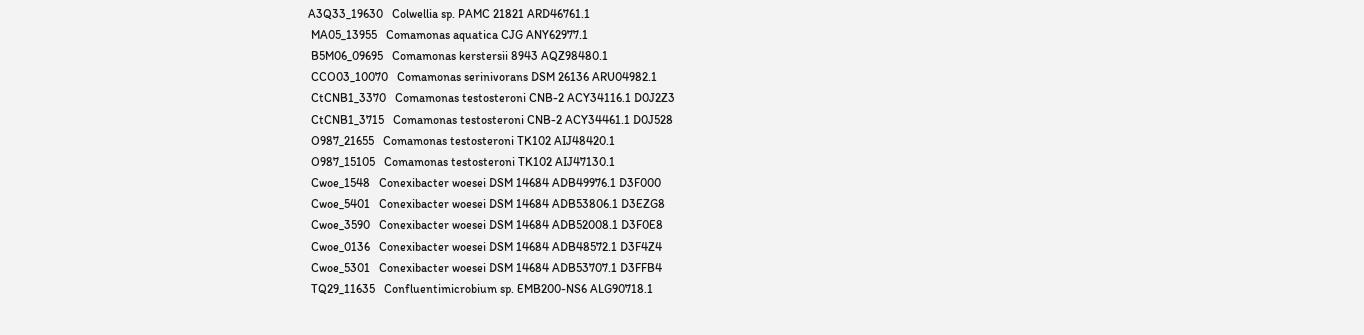A3Q33_19630   Colwellia sp. PAMC 21821 ARD46761.1
 MA05_13955   Comamonas aquatica CJG ANY62977.1
 B5M06_09695   Comamonas kerstersii 8943 AQZ98480.1
 CCO03_10070   Comamonas serinivorans DSM 26136 ARU04982.1
 CtCNB1_3370   Comamonas testosteroni CNB-2 ACY34116.1 D0J2Z3
 CtCNB1_3715   Comamonas testosteroni CNB-2 ACY34461.1 D0J528
 O987_21655   Comamonas testosteroni TK102 AIJ48420.1
 O987_15105   Comamonas testosteroni TK102 AIJ47130.1
 Cwoe_1548   Conexibacter woesei DSM 14684 ADB49976.1 D3F000
 Cwoe_5401   Conexibacter woesei DSM 14684 ADB53806.1 D3EZG8
 Cwoe_3590   Conexibacter woesei DSM 14684 ADB52008.1 D3F0E8
 Cwoe_0136   Conexibacter woesei DSM 14684 ADB48572.1 D3F4Z4
 Cwoe_5301   Conexibacter woesei DSM 14684 ADB53707.1 D3FFB4
 TQ29_11635   Confluentimicrobium sp. EMB200-NS6 ALG90718.1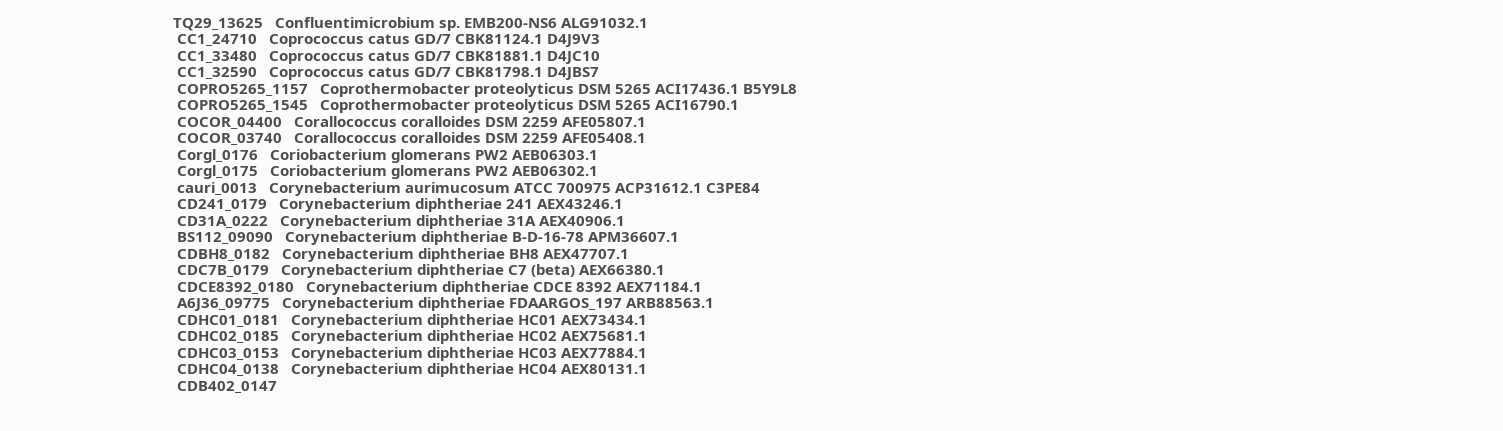TQ29_13625   Confluentimicrobium sp. EMB200-NS6 ALG91032.1
 CC1_24710   Coprococcus catus GD/7 CBK81124.1 D4J9V3
 CC1_33480   Coprococcus catus GD/7 CBK81881.1 D4JC10
 CC1_32590   Coprococcus catus GD/7 CBK81798.1 D4JBS7
 COPRO5265_1157   Coprothermobacter proteolyticus DSM 5265 ACI17436.1 B5Y9L8
 COPRO5265_1545   Coprothermobacter proteolyticus DSM 5265 ACI16790.1
 COCOR_04400   Corallococcus coralloides DSM 2259 AFE05807.1
 COCOR_03740   Corallococcus coralloides DSM 2259 AFE05408.1
 Corgl_0176   Coriobacterium glomerans PW2 AEB06303.1
 Corgl_0175   Coriobacterium glomerans PW2 AEB06302.1
 cauri_0013   Corynebacterium aurimucosum ATCC 700975 ACP31612.1 C3PE84
 CD241_0179   Corynebacterium diphtheriae 241 AEX43246.1
 CD31A_0222   Corynebacterium diphtheriae 31A AEX40906.1
 BS112_09090   Corynebacterium diphtheriae B-D-16-78 APM36607.1
 CDBH8_0182   Corynebacterium diphtheriae BH8 AEX47707.1
 CDC7B_0179   Corynebacterium diphtheriae C7 (beta) AEX66380.1
 CDCE8392_0180   Corynebacterium diphtheriae CDCE 8392 AEX71184.1
 A6J36_09775   Corynebacterium diphtheriae FDAARGOS_197 ARB88563.1
 CDHC01_0181   Corynebacterium diphtheriae HC01 AEX73434.1
 CDHC02_0185   Corynebacterium diphtheriae HC02 AEX75681.1
 CDHC03_0153   Corynebacterium diphtheriae HC03 AEX77884.1
 CDHC04_0138   Corynebacterium diphtheriae HC04 AEX80131.1
 CDB402_0147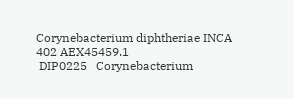Corynebacterium diphtheriae INCA 402 AEX45459.1
 DIP0225   Corynebacterium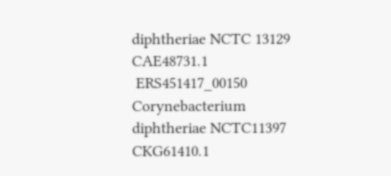diphtheriae NCTC 13129 CAE48731.1
 ERS451417_00150   Corynebacterium diphtheriae NCTC11397 CKG61410.1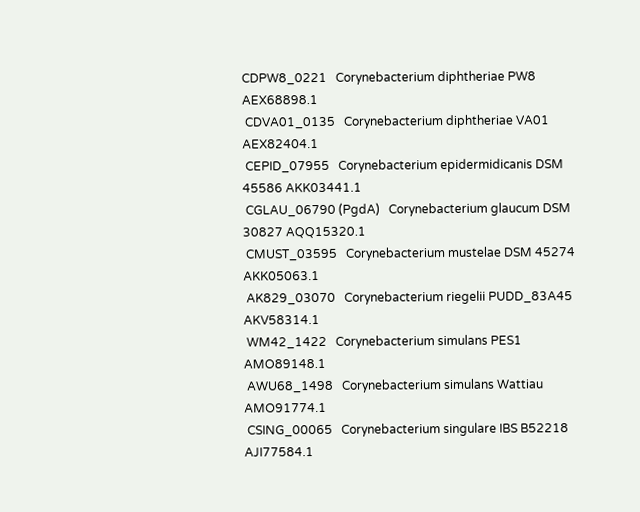CDPW8_0221   Corynebacterium diphtheriae PW8 AEX68898.1
 CDVA01_0135   Corynebacterium diphtheriae VA01 AEX82404.1
 CEPID_07955   Corynebacterium epidermidicanis DSM 45586 AKK03441.1
 CGLAU_06790 (PgdA)   Corynebacterium glaucum DSM 30827 AQQ15320.1
 CMUST_03595   Corynebacterium mustelae DSM 45274 AKK05063.1
 AK829_03070   Corynebacterium riegelii PUDD_83A45 AKV58314.1
 WM42_1422   Corynebacterium simulans PES1 AMO89148.1
 AWU68_1498   Corynebacterium simulans Wattiau AMO91774.1
 CSING_00065   Corynebacterium singulare IBS B52218 AJI77584.1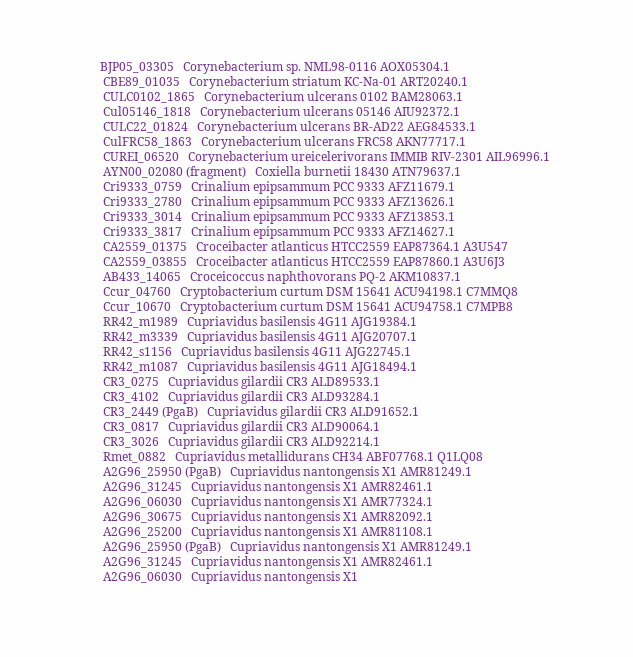BJP05_03305   Corynebacterium sp. NML98-0116 AOX05304.1
 CBE89_01035   Corynebacterium striatum KC-Na-01 ART20240.1
 CULC0102_1865   Corynebacterium ulcerans 0102 BAM28063.1
 Cul05146_1818   Corynebacterium ulcerans 05146 AIU92372.1
 CULC22_01824   Corynebacterium ulcerans BR-AD22 AEG84533.1
 CulFRC58_1863   Corynebacterium ulcerans FRC58 AKN77717.1
 CUREI_06520   Corynebacterium ureicelerivorans IMMIB RIV-2301 AIL96996.1
 AYN00_02080 (fragment)   Coxiella burnetii 18430 ATN79637.1
 Cri9333_0759   Crinalium epipsammum PCC 9333 AFZ11679.1
 Cri9333_2780   Crinalium epipsammum PCC 9333 AFZ13626.1
 Cri9333_3014   Crinalium epipsammum PCC 9333 AFZ13853.1
 Cri9333_3817   Crinalium epipsammum PCC 9333 AFZ14627.1
 CA2559_01375   Croceibacter atlanticus HTCC2559 EAP87364.1 A3U547
 CA2559_03855   Croceibacter atlanticus HTCC2559 EAP87860.1 A3U6J3
 AB433_14065   Croceicoccus naphthovorans PQ-2 AKM10837.1
 Ccur_04760   Cryptobacterium curtum DSM 15641 ACU94198.1 C7MMQ8
 Ccur_10670   Cryptobacterium curtum DSM 15641 ACU94758.1 C7MPB8
 RR42_m1989   Cupriavidus basilensis 4G11 AJG19384.1
 RR42_m3339   Cupriavidus basilensis 4G11 AJG20707.1
 RR42_s1156   Cupriavidus basilensis 4G11 AJG22745.1
 RR42_m1087   Cupriavidus basilensis 4G11 AJG18494.1
 CR3_0275   Cupriavidus gilardii CR3 ALD89533.1
 CR3_4102   Cupriavidus gilardii CR3 ALD93284.1
 CR3_2449 (PgaB)   Cupriavidus gilardii CR3 ALD91652.1
 CR3_0817   Cupriavidus gilardii CR3 ALD90064.1
 CR3_3026   Cupriavidus gilardii CR3 ALD92214.1
 Rmet_0882   Cupriavidus metallidurans CH34 ABF07768.1 Q1LQ08
 A2G96_25950 (PgaB)   Cupriavidus nantongensis X1 AMR81249.1
 A2G96_31245   Cupriavidus nantongensis X1 AMR82461.1
 A2G96_06030   Cupriavidus nantongensis X1 AMR77324.1
 A2G96_30675   Cupriavidus nantongensis X1 AMR82092.1
 A2G96_25200   Cupriavidus nantongensis X1 AMR81108.1
 A2G96_25950 (PgaB)   Cupriavidus nantongensis X1 AMR81249.1
 A2G96_31245   Cupriavidus nantongensis X1 AMR82461.1
 A2G96_06030   Cupriavidus nantongensis X1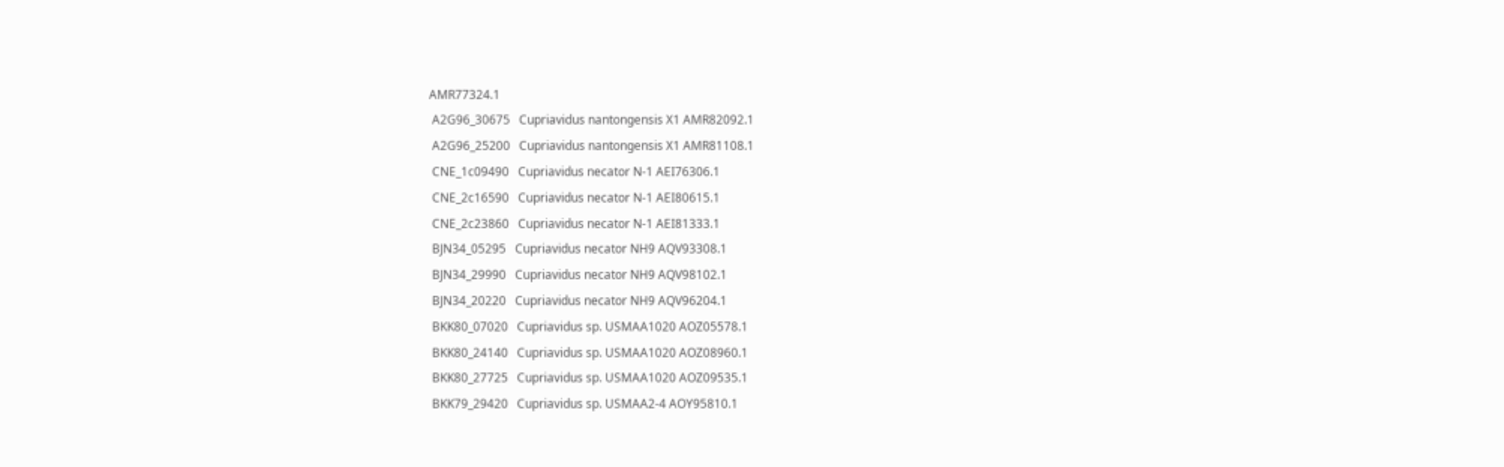AMR77324.1
 A2G96_30675   Cupriavidus nantongensis X1 AMR82092.1
 A2G96_25200   Cupriavidus nantongensis X1 AMR81108.1
 CNE_1c09490   Cupriavidus necator N-1 AEI76306.1
 CNE_2c16590   Cupriavidus necator N-1 AEI80615.1
 CNE_2c23860   Cupriavidus necator N-1 AEI81333.1
 BJN34_05295   Cupriavidus necator NH9 AQV93308.1
 BJN34_29990   Cupriavidus necator NH9 AQV98102.1
 BJN34_20220   Cupriavidus necator NH9 AQV96204.1
 BKK80_07020   Cupriavidus sp. USMAA1020 AOZ05578.1
 BKK80_24140   Cupriavidus sp. USMAA1020 AOZ08960.1
 BKK80_27725   Cupriavidus sp. USMAA1020 AOZ09535.1
 BKK79_29420   Cupriavidus sp. USMAA2-4 AOY95810.1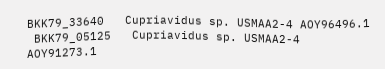BKK79_33640   Cupriavidus sp. USMAA2-4 AOY96496.1
 BKK79_05125   Cupriavidus sp. USMAA2-4 AOY91273.1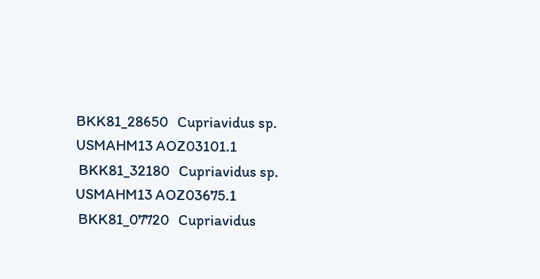BKK81_28650   Cupriavidus sp. USMAHM13 AOZ03101.1
 BKK81_32180   Cupriavidus sp. USMAHM13 AOZ03675.1
 BKK81_07720   Cupriavidus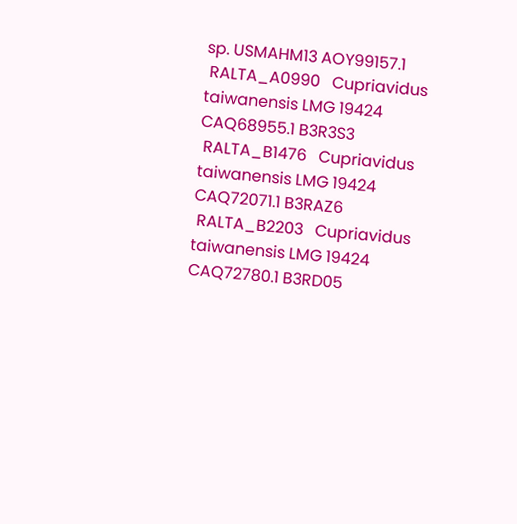sp. USMAHM13 AOY99157.1
 RALTA_A0990   Cupriavidus taiwanensis LMG 19424 CAQ68955.1 B3R3S3
 RALTA_B1476   Cupriavidus taiwanensis LMG 19424 CAQ72071.1 B3RAZ6
 RALTA_B2203   Cupriavidus taiwanensis LMG 19424 CAQ72780.1 B3RD05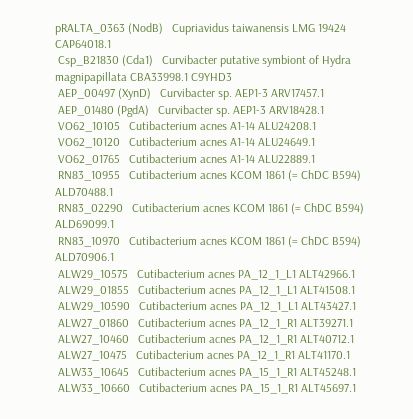pRALTA_0363 (NodB)   Cupriavidus taiwanensis LMG 19424 CAP64018.1
 Csp_B21830 (Cda1)   Curvibacter putative symbiont of Hydra magnipapillata CBA33998.1 C9YHD3
 AEP_00497 (XynD)   Curvibacter sp. AEP1-3 ARV17457.1
 AEP_01480 (PgdA)   Curvibacter sp. AEP1-3 ARV18428.1
 VO62_10105   Cutibacterium acnes A1-14 ALU24208.1
 VO62_10120   Cutibacterium acnes A1-14 ALU24649.1
 VO62_01765   Cutibacterium acnes A1-14 ALU22889.1
 RN83_10955   Cutibacterium acnes KCOM 1861 (= ChDC B594) ALD70488.1
 RN83_02290   Cutibacterium acnes KCOM 1861 (= ChDC B594) ALD69099.1
 RN83_10970   Cutibacterium acnes KCOM 1861 (= ChDC B594) ALD70906.1
 ALW29_10575   Cutibacterium acnes PA_12_1_L1 ALT42966.1
 ALW29_01855   Cutibacterium acnes PA_12_1_L1 ALT41508.1
 ALW29_10590   Cutibacterium acnes PA_12_1_L1 ALT43427.1
 ALW27_01860   Cutibacterium acnes PA_12_1_R1 ALT39271.1
 ALW27_10460   Cutibacterium acnes PA_12_1_R1 ALT40712.1
 ALW27_10475   Cutibacterium acnes PA_12_1_R1 ALT41170.1
 ALW33_10645   Cutibacterium acnes PA_15_1_R1 ALT45248.1
 ALW33_10660   Cutibacterium acnes PA_15_1_R1 ALT45697.1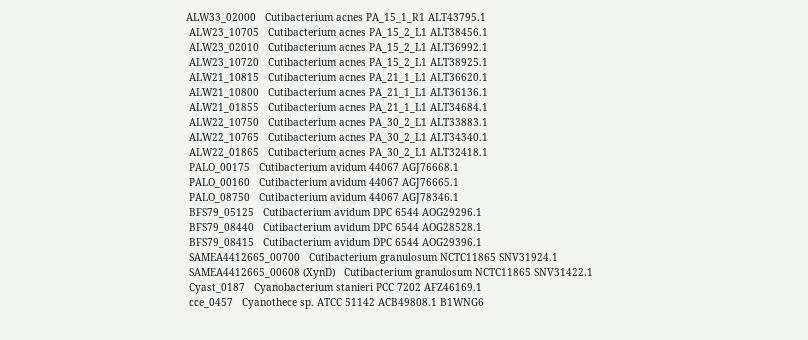ALW33_02000   Cutibacterium acnes PA_15_1_R1 ALT43795.1
 ALW23_10705   Cutibacterium acnes PA_15_2_L1 ALT38456.1
 ALW23_02010   Cutibacterium acnes PA_15_2_L1 ALT36992.1
 ALW23_10720   Cutibacterium acnes PA_15_2_L1 ALT38925.1
 ALW21_10815   Cutibacterium acnes PA_21_1_L1 ALT36620.1
 ALW21_10800   Cutibacterium acnes PA_21_1_L1 ALT36136.1
 ALW21_01855   Cutibacterium acnes PA_21_1_L1 ALT34684.1
 ALW22_10750   Cutibacterium acnes PA_30_2_L1 ALT33883.1
 ALW22_10765   Cutibacterium acnes PA_30_2_L1 ALT34340.1
 ALW22_01865   Cutibacterium acnes PA_30_2_L1 ALT32418.1
 PALO_00175   Cutibacterium avidum 44067 AGJ76668.1
 PALO_00160   Cutibacterium avidum 44067 AGJ76665.1
 PALO_08750   Cutibacterium avidum 44067 AGJ78346.1
 BFS79_05125   Cutibacterium avidum DPC 6544 AOG29296.1
 BFS79_08440   Cutibacterium avidum DPC 6544 AOG28528.1
 BFS79_08415   Cutibacterium avidum DPC 6544 AOG29396.1
 SAMEA4412665_00700   Cutibacterium granulosum NCTC11865 SNV31924.1
 SAMEA4412665_00608 (XynD)   Cutibacterium granulosum NCTC11865 SNV31422.1
 Cyast_0187   Cyanobacterium stanieri PCC 7202 AFZ46169.1
 cce_0457   Cyanothece sp. ATCC 51142 ACB49808.1 B1WNG6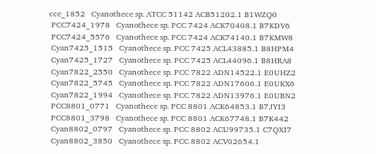cce_1852   Cyanothece sp. ATCC 51142 ACB51202.1 B1WZQ0
 PCC7424_1978   Cyanothece sp. PCC 7424 ACK70408.1 B7KDV6
 PCC7424_5576   Cyanothece sp. PCC 7424 ACK74140.1 B7KMW8
 Cyan7425_1515   Cyanothece sp. PCC 7425 ACL43885.1 B8HPM4
 Cyan7425_1727   Cyanothece sp. PCC 7425 ACL44096.1 B8HRA8
 Cyan7822_2550   Cyanothece sp. PCC 7822 ADN14522.1 E0UHZ2
 Cyan7822_5745   Cyanothece sp. PCC 7822 ADN17606.1 E0UKX6
 Cyan7822_1994   Cyanothece sp. PCC 7822 ADN13976.1 E0UBN2
 PCC8801_0771   Cyanothece sp. PCC 8801 ACK64853.1 B7JYI3
 PCC8801_3798   Cyanothece sp. PCC 8801 ACK67748.1 B7K442
 Cyan8802_0797   Cyanothece sp. PCC 8802 ACU99735.1 C7QXI7
 Cyan8802_3850   Cyanothece sp. PCC 8802 ACV02654.1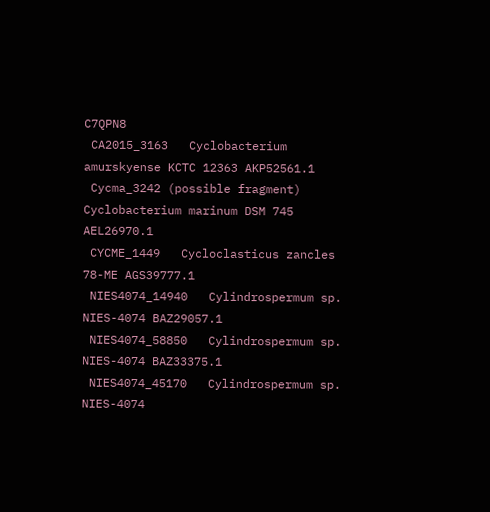C7QPN8
 CA2015_3163   Cyclobacterium amurskyense KCTC 12363 AKP52561.1
 Cycma_3242 (possible fragment)   Cyclobacterium marinum DSM 745 AEL26970.1
 CYCME_1449   Cycloclasticus zancles 78-ME AGS39777.1
 NIES4074_14940   Cylindrospermum sp. NIES-4074 BAZ29057.1
 NIES4074_58850   Cylindrospermum sp. NIES-4074 BAZ33375.1
 NIES4074_45170   Cylindrospermum sp. NIES-4074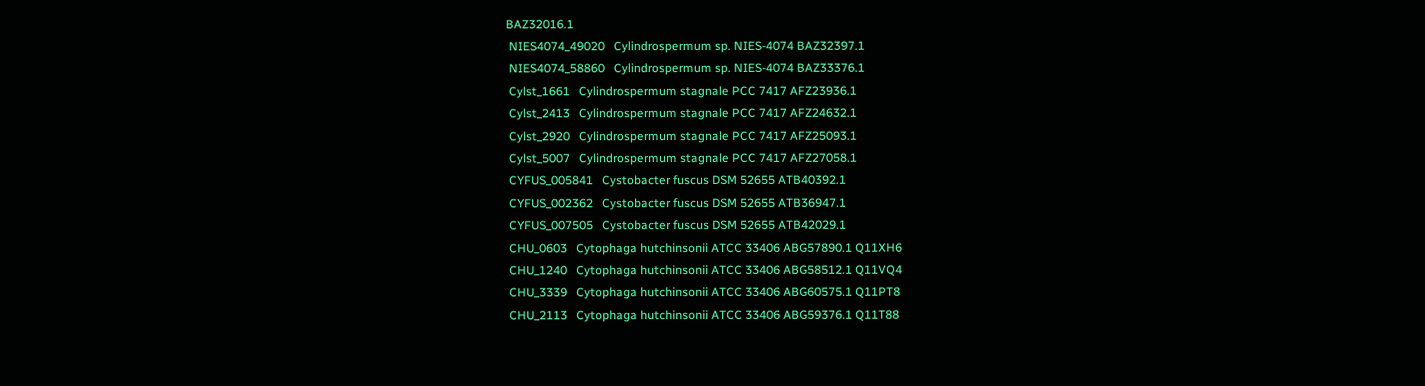BAZ32016.1
 NIES4074_49020   Cylindrospermum sp. NIES-4074 BAZ32397.1
 NIES4074_58860   Cylindrospermum sp. NIES-4074 BAZ33376.1
 Cylst_1661   Cylindrospermum stagnale PCC 7417 AFZ23936.1
 Cylst_2413   Cylindrospermum stagnale PCC 7417 AFZ24632.1
 Cylst_2920   Cylindrospermum stagnale PCC 7417 AFZ25093.1
 Cylst_5007   Cylindrospermum stagnale PCC 7417 AFZ27058.1
 CYFUS_005841   Cystobacter fuscus DSM 52655 ATB40392.1
 CYFUS_002362   Cystobacter fuscus DSM 52655 ATB36947.1
 CYFUS_007505   Cystobacter fuscus DSM 52655 ATB42029.1
 CHU_0603   Cytophaga hutchinsonii ATCC 33406 ABG57890.1 Q11XH6
 CHU_1240   Cytophaga hutchinsonii ATCC 33406 ABG58512.1 Q11VQ4
 CHU_3339   Cytophaga hutchinsonii ATCC 33406 ABG60575.1 Q11PT8
 CHU_2113   Cytophaga hutchinsonii ATCC 33406 ABG59376.1 Q11T88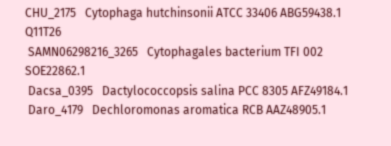CHU_2175   Cytophaga hutchinsonii ATCC 33406 ABG59438.1 Q11T26
 SAMN06298216_3265   Cytophagales bacterium TFI 002 SOE22862.1
 Dacsa_0395   Dactylococcopsis salina PCC 8305 AFZ49184.1
 Daro_4179   Dechloromonas aromatica RCB AAZ48905.1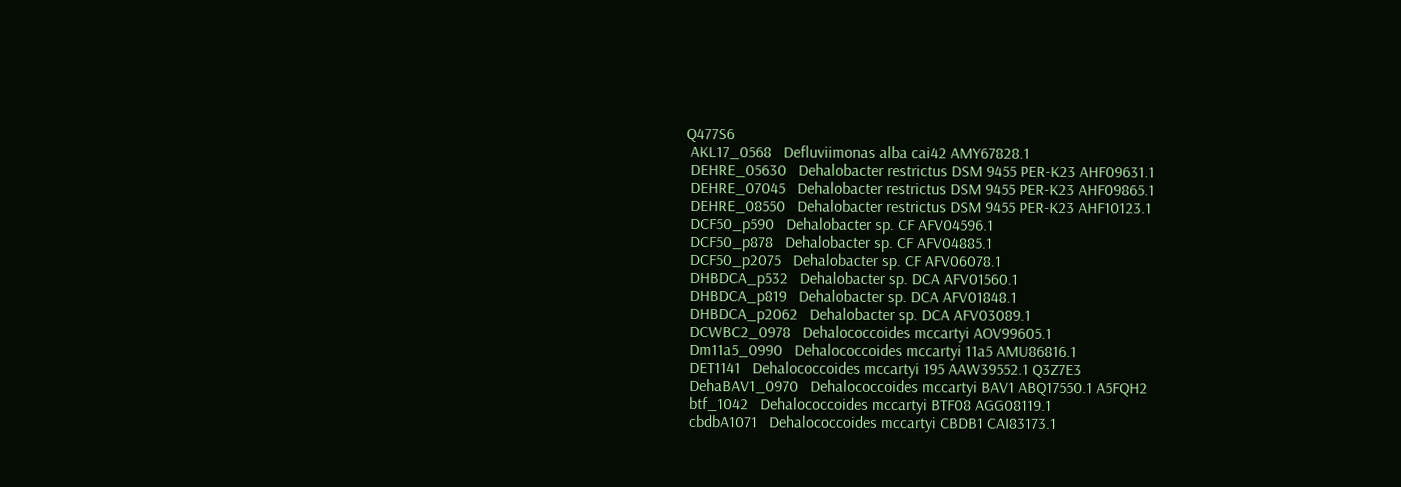Q477S6
 AKL17_0568   Defluviimonas alba cai42 AMY67828.1
 DEHRE_05630   Dehalobacter restrictus DSM 9455 PER-K23 AHF09631.1
 DEHRE_07045   Dehalobacter restrictus DSM 9455 PER-K23 AHF09865.1
 DEHRE_08550   Dehalobacter restrictus DSM 9455 PER-K23 AHF10123.1
 DCF50_p590   Dehalobacter sp. CF AFV04596.1
 DCF50_p878   Dehalobacter sp. CF AFV04885.1
 DCF50_p2075   Dehalobacter sp. CF AFV06078.1
 DHBDCA_p532   Dehalobacter sp. DCA AFV01560.1
 DHBDCA_p819   Dehalobacter sp. DCA AFV01848.1
 DHBDCA_p2062   Dehalobacter sp. DCA AFV03089.1
 DCWBC2_0978   Dehalococcoides mccartyi AOV99605.1
 Dm11a5_0990   Dehalococcoides mccartyi 11a5 AMU86816.1
 DET1141   Dehalococcoides mccartyi 195 AAW39552.1 Q3Z7E3
 DehaBAV1_0970   Dehalococcoides mccartyi BAV1 ABQ17550.1 A5FQH2
 btf_1042   Dehalococcoides mccartyi BTF08 AGG08119.1
 cbdbA1071   Dehalococcoides mccartyi CBDB1 CAI83173.1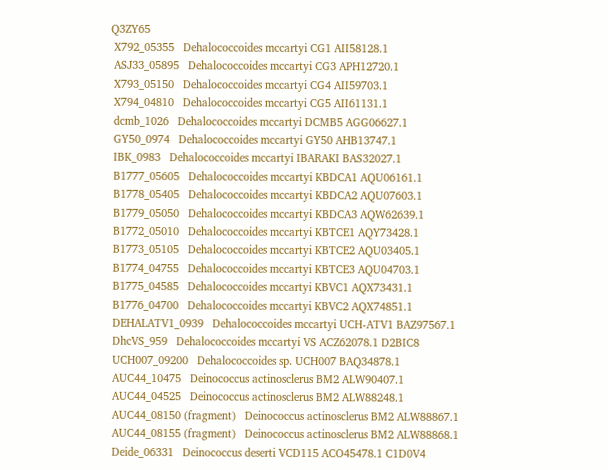Q3ZY65
 X792_05355   Dehalococcoides mccartyi CG1 AII58128.1
 ASJ33_05895   Dehalococcoides mccartyi CG3 APH12720.1
 X793_05150   Dehalococcoides mccartyi CG4 AII59703.1
 X794_04810   Dehalococcoides mccartyi CG5 AII61131.1
 dcmb_1026   Dehalococcoides mccartyi DCMB5 AGG06627.1
 GY50_0974   Dehalococcoides mccartyi GY50 AHB13747.1
 IBK_0983   Dehalococcoides mccartyi IBARAKI BAS32027.1
 B1777_05605   Dehalococcoides mccartyi KBDCA1 AQU06161.1
 B1778_05405   Dehalococcoides mccartyi KBDCA2 AQU07603.1
 B1779_05050   Dehalococcoides mccartyi KBDCA3 AQW62639.1
 B1772_05010   Dehalococcoides mccartyi KBTCE1 AQY73428.1
 B1773_05105   Dehalococcoides mccartyi KBTCE2 AQU03405.1
 B1774_04755   Dehalococcoides mccartyi KBTCE3 AQU04703.1
 B1775_04585   Dehalococcoides mccartyi KBVC1 AQX73431.1
 B1776_04700   Dehalococcoides mccartyi KBVC2 AQX74851.1
 DEHALATV1_0939   Dehalococcoides mccartyi UCH-ATV1 BAZ97567.1
 DhcVS_959   Dehalococcoides mccartyi VS ACZ62078.1 D2BIC8
 UCH007_09200   Dehalococcoides sp. UCH007 BAQ34878.1
 AUC44_10475   Deinococcus actinosclerus BM2 ALW90407.1
 AUC44_04525   Deinococcus actinosclerus BM2 ALW88248.1
 AUC44_08150 (fragment)   Deinococcus actinosclerus BM2 ALW88867.1
 AUC44_08155 (fragment)   Deinococcus actinosclerus BM2 ALW88868.1
 Deide_06331   Deinococcus deserti VCD115 ACO45478.1 C1D0V4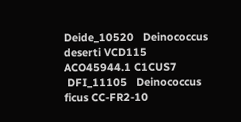Deide_10520   Deinococcus deserti VCD115 ACO45944.1 C1CUS7
 DFI_11105   Deinococcus ficus CC-FR2-10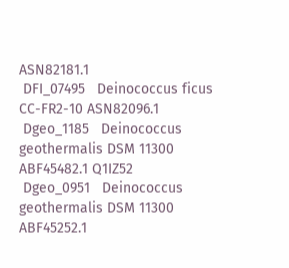ASN82181.1
 DFI_07495   Deinococcus ficus CC-FR2-10 ASN82096.1
 Dgeo_1185   Deinococcus geothermalis DSM 11300 ABF45482.1 Q1IZ52
 Dgeo_0951   Deinococcus geothermalis DSM 11300 ABF45252.1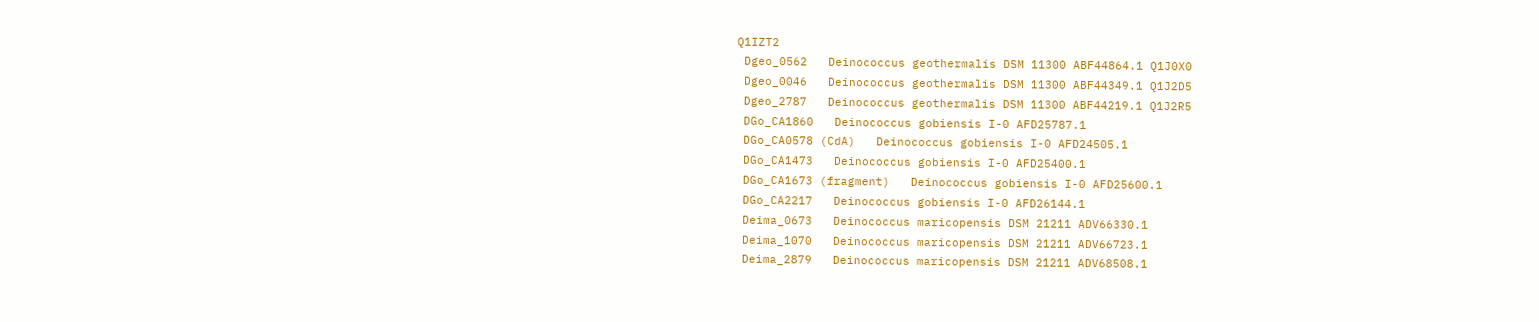Q1IZT2
 Dgeo_0562   Deinococcus geothermalis DSM 11300 ABF44864.1 Q1J0X0
 Dgeo_0046   Deinococcus geothermalis DSM 11300 ABF44349.1 Q1J2D5
 Dgeo_2787   Deinococcus geothermalis DSM 11300 ABF44219.1 Q1J2R5
 DGo_CA1860   Deinococcus gobiensis I-0 AFD25787.1
 DGo_CA0578 (CdA)   Deinococcus gobiensis I-0 AFD24505.1
 DGo_CA1473   Deinococcus gobiensis I-0 AFD25400.1
 DGo_CA1673 (fragment)   Deinococcus gobiensis I-0 AFD25600.1
 DGo_CA2217   Deinococcus gobiensis I-0 AFD26144.1
 Deima_0673   Deinococcus maricopensis DSM 21211 ADV66330.1
 Deima_1070   Deinococcus maricopensis DSM 21211 ADV66723.1
 Deima_2879   Deinococcus maricopensis DSM 21211 ADV68508.1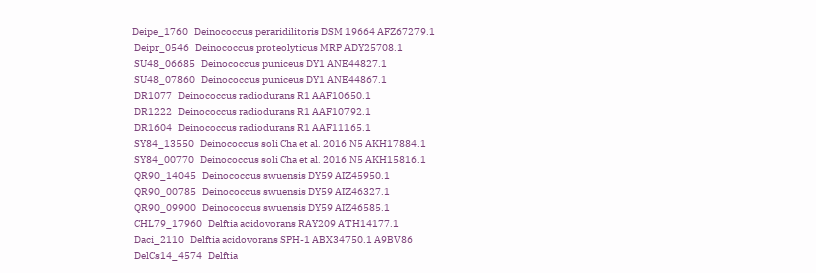Deipe_1760   Deinococcus peraridilitoris DSM 19664 AFZ67279.1
 Deipr_0546   Deinococcus proteolyticus MRP ADY25708.1
 SU48_06685   Deinococcus puniceus DY1 ANE44827.1
 SU48_07860   Deinococcus puniceus DY1 ANE44867.1
 DR1077   Deinococcus radiodurans R1 AAF10650.1
 DR1222   Deinococcus radiodurans R1 AAF10792.1
 DR1604   Deinococcus radiodurans R1 AAF11165.1
 SY84_13550   Deinococcus soli Cha et al. 2016 N5 AKH17884.1
 SY84_00770   Deinococcus soli Cha et al. 2016 N5 AKH15816.1
 QR90_14045   Deinococcus swuensis DY59 AIZ45950.1
 QR90_00785   Deinococcus swuensis DY59 AIZ46327.1
 QR90_09900   Deinococcus swuensis DY59 AIZ46585.1
 CHL79_17960   Delftia acidovorans RAY209 ATH14177.1
 Daci_2110   Delftia acidovorans SPH-1 ABX34750.1 A9BV86
 DelCs14_4574   Delftia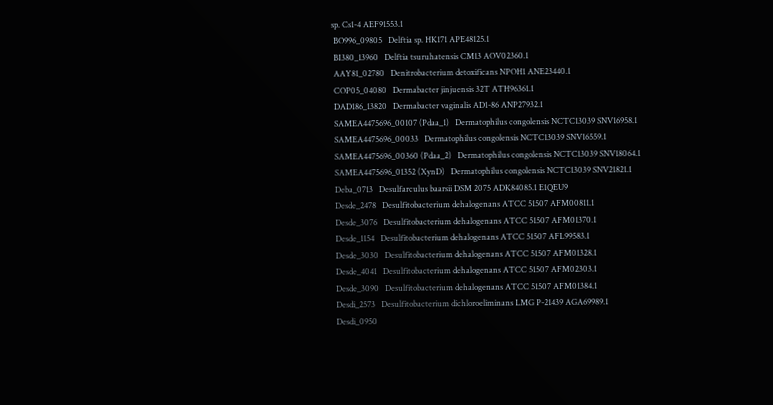sp. Cs1-4 AEF91553.1
 BO996_09805   Delftia sp. HK171 APE48125.1
 BI380_13960   Delftia tsuruhatensis CM13 AOV02360.1
 AAY81_02780   Denitrobacterium detoxificans NPOH1 ANE23440.1
 COP05_04080   Dermabacter jinjuensis 32T ATH96361.1
 DAD186_13820   Dermabacter vaginalis AD1-86 ANP27932.1
 SAMEA4475696_00107 (Pdaa_1)   Dermatophilus congolensis NCTC13039 SNV16958.1
 SAMEA4475696_00033   Dermatophilus congolensis NCTC13039 SNV16559.1
 SAMEA4475696_00360 (Pdaa_2)   Dermatophilus congolensis NCTC13039 SNV18064.1
 SAMEA4475696_01352 (XynD)   Dermatophilus congolensis NCTC13039 SNV21821.1
 Deba_0713   Desulfarculus baarsii DSM 2075 ADK84085.1 E1QEU9
 Desde_2478   Desulfitobacterium dehalogenans ATCC 51507 AFM00811.1
 Desde_3076   Desulfitobacterium dehalogenans ATCC 51507 AFM01370.1
 Desde_1154   Desulfitobacterium dehalogenans ATCC 51507 AFL99583.1
 Desde_3030   Desulfitobacterium dehalogenans ATCC 51507 AFM01328.1
 Desde_4041   Desulfitobacterium dehalogenans ATCC 51507 AFM02303.1
 Desde_3090   Desulfitobacterium dehalogenans ATCC 51507 AFM01384.1
 Desdi_2573   Desulfitobacterium dichloroeliminans LMG P-21439 AGA69989.1
 Desdi_0950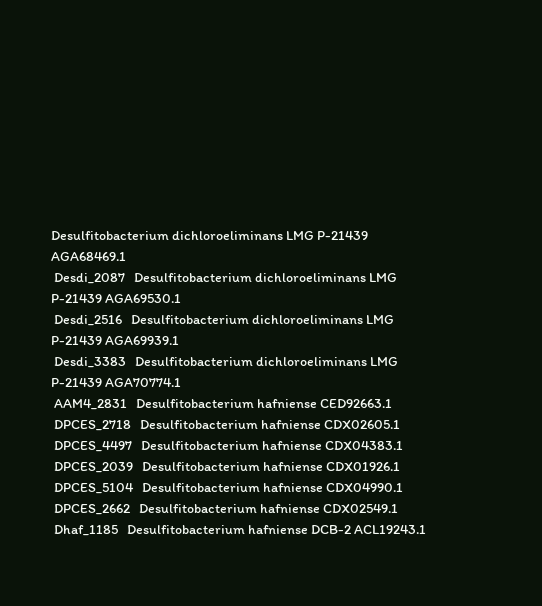Desulfitobacterium dichloroeliminans LMG P-21439 AGA68469.1
 Desdi_2087   Desulfitobacterium dichloroeliminans LMG P-21439 AGA69530.1
 Desdi_2516   Desulfitobacterium dichloroeliminans LMG P-21439 AGA69939.1
 Desdi_3383   Desulfitobacterium dichloroeliminans LMG P-21439 AGA70774.1
 AAM4_2831   Desulfitobacterium hafniense CED92663.1
 DPCES_2718   Desulfitobacterium hafniense CDX02605.1
 DPCES_4497   Desulfitobacterium hafniense CDX04383.1
 DPCES_2039   Desulfitobacterium hafniense CDX01926.1
 DPCES_5104   Desulfitobacterium hafniense CDX04990.1
 DPCES_2662   Desulfitobacterium hafniense CDX02549.1
 Dhaf_1185   Desulfitobacterium hafniense DCB-2 ACL19243.1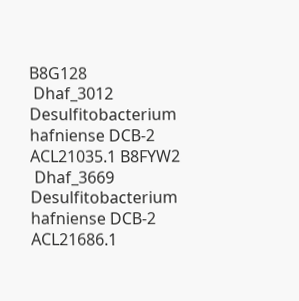B8G128
 Dhaf_3012   Desulfitobacterium hafniense DCB-2 ACL21035.1 B8FYW2
 Dhaf_3669   Desulfitobacterium hafniense DCB-2 ACL21686.1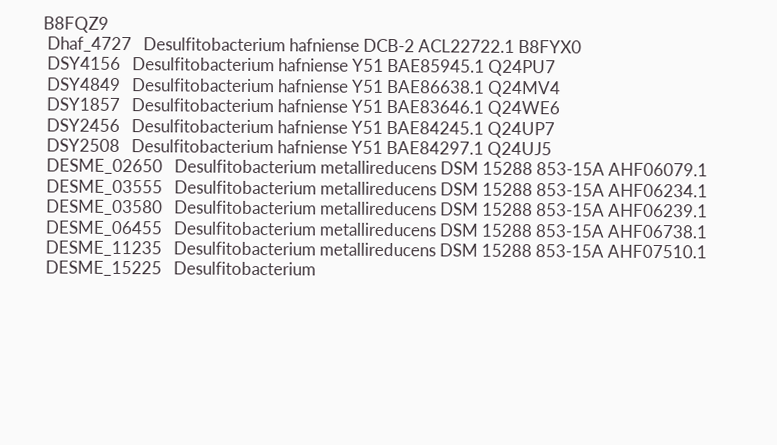B8FQZ9
 Dhaf_4727   Desulfitobacterium hafniense DCB-2 ACL22722.1 B8FYX0
 DSY4156   Desulfitobacterium hafniense Y51 BAE85945.1 Q24PU7
 DSY4849   Desulfitobacterium hafniense Y51 BAE86638.1 Q24MV4
 DSY1857   Desulfitobacterium hafniense Y51 BAE83646.1 Q24WE6
 DSY2456   Desulfitobacterium hafniense Y51 BAE84245.1 Q24UP7
 DSY2508   Desulfitobacterium hafniense Y51 BAE84297.1 Q24UJ5
 DESME_02650   Desulfitobacterium metallireducens DSM 15288 853-15A AHF06079.1
 DESME_03555   Desulfitobacterium metallireducens DSM 15288 853-15A AHF06234.1
 DESME_03580   Desulfitobacterium metallireducens DSM 15288 853-15A AHF06239.1
 DESME_06455   Desulfitobacterium metallireducens DSM 15288 853-15A AHF06738.1
 DESME_11235   Desulfitobacterium metallireducens DSM 15288 853-15A AHF07510.1
 DESME_15225   Desulfitobacterium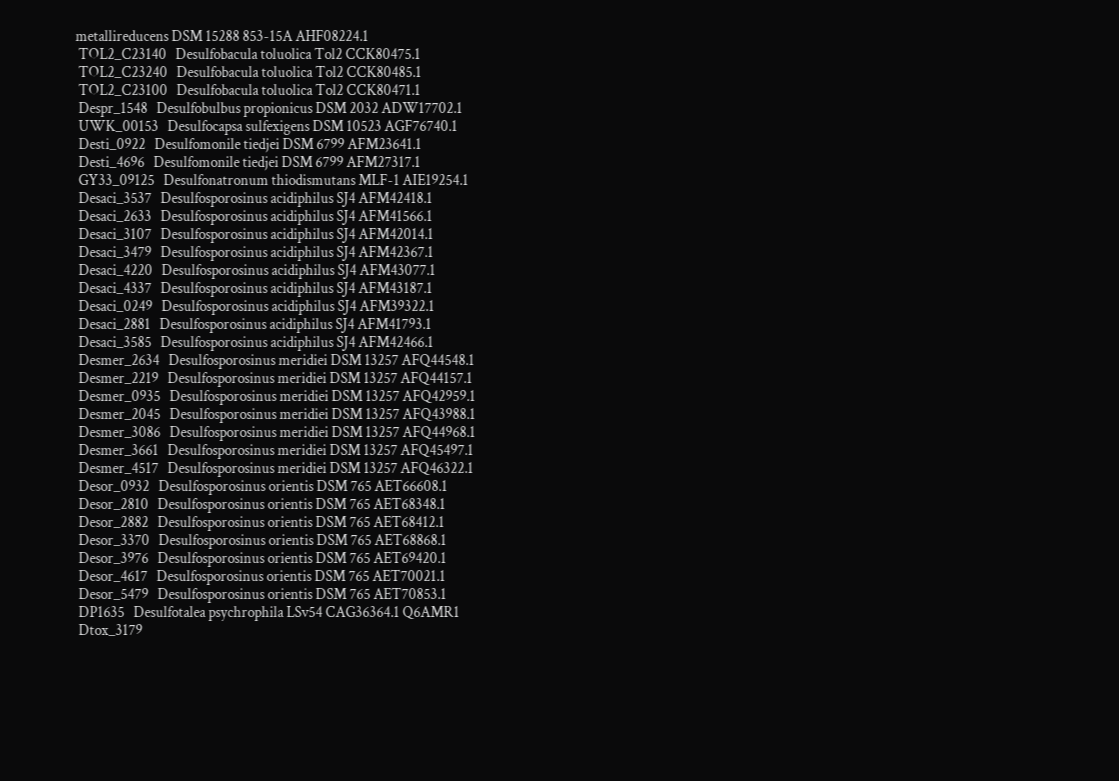metallireducens DSM 15288 853-15A AHF08224.1
 TOL2_C23140   Desulfobacula toluolica Tol2 CCK80475.1
 TOL2_C23240   Desulfobacula toluolica Tol2 CCK80485.1
 TOL2_C23100   Desulfobacula toluolica Tol2 CCK80471.1
 Despr_1548   Desulfobulbus propionicus DSM 2032 ADW17702.1
 UWK_00153   Desulfocapsa sulfexigens DSM 10523 AGF76740.1
 Desti_0922   Desulfomonile tiedjei DSM 6799 AFM23641.1
 Desti_4696   Desulfomonile tiedjei DSM 6799 AFM27317.1
 GY33_09125   Desulfonatronum thiodismutans MLF-1 AIE19254.1
 Desaci_3537   Desulfosporosinus acidiphilus SJ4 AFM42418.1
 Desaci_2633   Desulfosporosinus acidiphilus SJ4 AFM41566.1
 Desaci_3107   Desulfosporosinus acidiphilus SJ4 AFM42014.1
 Desaci_3479   Desulfosporosinus acidiphilus SJ4 AFM42367.1
 Desaci_4220   Desulfosporosinus acidiphilus SJ4 AFM43077.1
 Desaci_4337   Desulfosporosinus acidiphilus SJ4 AFM43187.1
 Desaci_0249   Desulfosporosinus acidiphilus SJ4 AFM39322.1
 Desaci_2881   Desulfosporosinus acidiphilus SJ4 AFM41793.1
 Desaci_3585   Desulfosporosinus acidiphilus SJ4 AFM42466.1
 Desmer_2634   Desulfosporosinus meridiei DSM 13257 AFQ44548.1
 Desmer_2219   Desulfosporosinus meridiei DSM 13257 AFQ44157.1
 Desmer_0935   Desulfosporosinus meridiei DSM 13257 AFQ42959.1
 Desmer_2045   Desulfosporosinus meridiei DSM 13257 AFQ43988.1
 Desmer_3086   Desulfosporosinus meridiei DSM 13257 AFQ44968.1
 Desmer_3661   Desulfosporosinus meridiei DSM 13257 AFQ45497.1
 Desmer_4517   Desulfosporosinus meridiei DSM 13257 AFQ46322.1
 Desor_0932   Desulfosporosinus orientis DSM 765 AET66608.1
 Desor_2810   Desulfosporosinus orientis DSM 765 AET68348.1
 Desor_2882   Desulfosporosinus orientis DSM 765 AET68412.1
 Desor_3370   Desulfosporosinus orientis DSM 765 AET68868.1
 Desor_3976   Desulfosporosinus orientis DSM 765 AET69420.1
 Desor_4617   Desulfosporosinus orientis DSM 765 AET70021.1
 Desor_5479   Desulfosporosinus orientis DSM 765 AET70853.1
 DP1635   Desulfotalea psychrophila LSv54 CAG36364.1 Q6AMR1
 Dtox_3179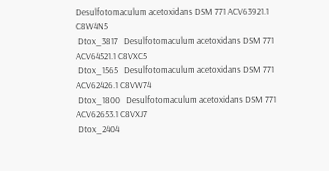Desulfotomaculum acetoxidans DSM 771 ACV63921.1 C8W4N5
 Dtox_3817   Desulfotomaculum acetoxidans DSM 771 ACV64521.1 C8VXC5
 Dtox_1565   Desulfotomaculum acetoxidans DSM 771 ACV62426.1 C8VW74
 Dtox_1800   Desulfotomaculum acetoxidans DSM 771 ACV62653.1 C8VXJ7
 Dtox_2404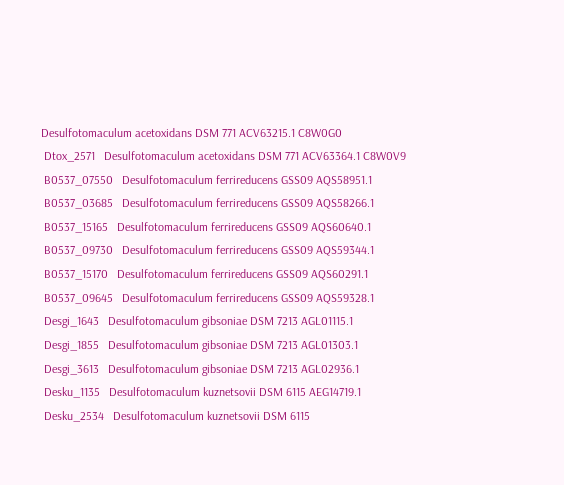Desulfotomaculum acetoxidans DSM 771 ACV63215.1 C8W0G0
 Dtox_2571   Desulfotomaculum acetoxidans DSM 771 ACV63364.1 C8W0V9
 B0537_07550   Desulfotomaculum ferrireducens GSS09 AQS58951.1
 B0537_03685   Desulfotomaculum ferrireducens GSS09 AQS58266.1
 B0537_15165   Desulfotomaculum ferrireducens GSS09 AQS60640.1
 B0537_09730   Desulfotomaculum ferrireducens GSS09 AQS59344.1
 B0537_15170   Desulfotomaculum ferrireducens GSS09 AQS60291.1
 B0537_09645   Desulfotomaculum ferrireducens GSS09 AQS59328.1
 Desgi_1643   Desulfotomaculum gibsoniae DSM 7213 AGL01115.1
 Desgi_1855   Desulfotomaculum gibsoniae DSM 7213 AGL01303.1
 Desgi_3613   Desulfotomaculum gibsoniae DSM 7213 AGL02936.1
 Desku_1135   Desulfotomaculum kuznetsovii DSM 6115 AEG14719.1
 Desku_2534   Desulfotomaculum kuznetsovii DSM 6115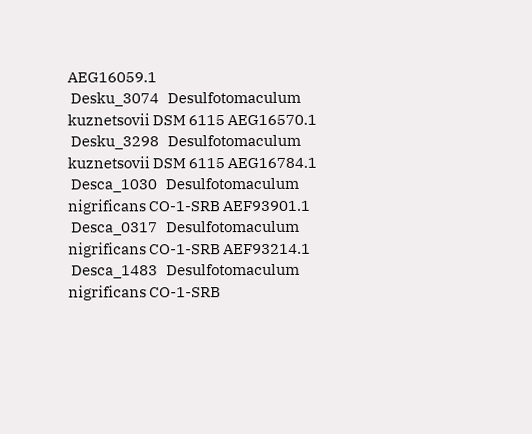AEG16059.1
 Desku_3074   Desulfotomaculum kuznetsovii DSM 6115 AEG16570.1
 Desku_3298   Desulfotomaculum kuznetsovii DSM 6115 AEG16784.1
 Desca_1030   Desulfotomaculum nigrificans CO-1-SRB AEF93901.1
 Desca_0317   Desulfotomaculum nigrificans CO-1-SRB AEF93214.1
 Desca_1483   Desulfotomaculum nigrificans CO-1-SRB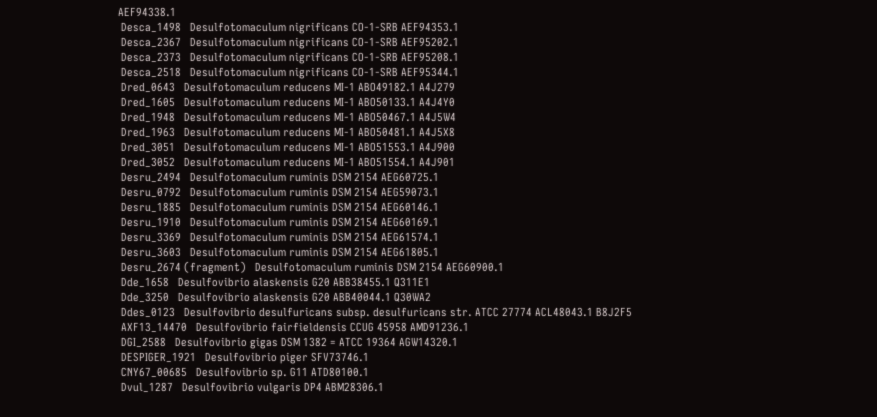AEF94338.1
 Desca_1498   Desulfotomaculum nigrificans CO-1-SRB AEF94353.1
 Desca_2367   Desulfotomaculum nigrificans CO-1-SRB AEF95202.1
 Desca_2373   Desulfotomaculum nigrificans CO-1-SRB AEF95208.1
 Desca_2518   Desulfotomaculum nigrificans CO-1-SRB AEF95344.1
 Dred_0643   Desulfotomaculum reducens MI-1 ABO49182.1 A4J279
 Dred_1605   Desulfotomaculum reducens MI-1 ABO50133.1 A4J4Y0
 Dred_1948   Desulfotomaculum reducens MI-1 ABO50467.1 A4J5W4
 Dred_1963   Desulfotomaculum reducens MI-1 ABO50481.1 A4J5X8
 Dred_3051   Desulfotomaculum reducens MI-1 ABO51553.1 A4J900
 Dred_3052   Desulfotomaculum reducens MI-1 ABO51554.1 A4J901
 Desru_2494   Desulfotomaculum ruminis DSM 2154 AEG60725.1
 Desru_0792   Desulfotomaculum ruminis DSM 2154 AEG59073.1
 Desru_1885   Desulfotomaculum ruminis DSM 2154 AEG60146.1
 Desru_1910   Desulfotomaculum ruminis DSM 2154 AEG60169.1
 Desru_3369   Desulfotomaculum ruminis DSM 2154 AEG61574.1
 Desru_3603   Desulfotomaculum ruminis DSM 2154 AEG61805.1
 Desru_2674 (fragment)   Desulfotomaculum ruminis DSM 2154 AEG60900.1
 Dde_1658   Desulfovibrio alaskensis G20 ABB38455.1 Q311E1
 Dde_3250   Desulfovibrio alaskensis G20 ABB40044.1 Q30WA2
 Ddes_0123   Desulfovibrio desulfuricans subsp. desulfuricans str. ATCC 27774 ACL48043.1 B8J2F5
 AXF13_14470   Desulfovibrio fairfieldensis CCUG 45958 AMD91236.1
 DGI_2588   Desulfovibrio gigas DSM 1382 = ATCC 19364 AGW14320.1
 DESPIGER_1921   Desulfovibrio piger SFV73746.1
 CNY67_00685   Desulfovibrio sp. G11 ATD80100.1
 Dvul_1287   Desulfovibrio vulgaris DP4 ABM28306.1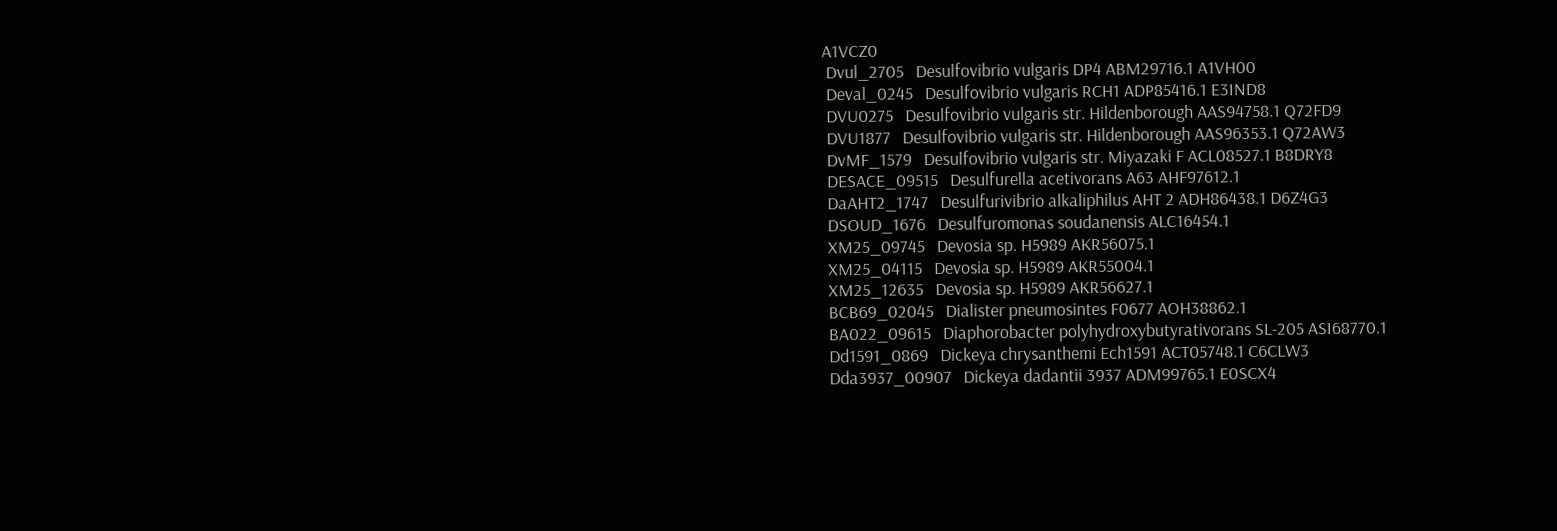A1VCZ0
 Dvul_2705   Desulfovibrio vulgaris DP4 ABM29716.1 A1VH00
 Deval_0245   Desulfovibrio vulgaris RCH1 ADP85416.1 E3IND8
 DVU0275   Desulfovibrio vulgaris str. Hildenborough AAS94758.1 Q72FD9
 DVU1877   Desulfovibrio vulgaris str. Hildenborough AAS96353.1 Q72AW3
 DvMF_1579   Desulfovibrio vulgaris str. Miyazaki F ACL08527.1 B8DRY8
 DESACE_09515   Desulfurella acetivorans A63 AHF97612.1
 DaAHT2_1747   Desulfurivibrio alkaliphilus AHT 2 ADH86438.1 D6Z4G3
 DSOUD_1676   Desulfuromonas soudanensis ALC16454.1
 XM25_09745   Devosia sp. H5989 AKR56075.1
 XM25_04115   Devosia sp. H5989 AKR55004.1
 XM25_12635   Devosia sp. H5989 AKR56627.1
 BCB69_02045   Dialister pneumosintes F0677 AOH38862.1
 BA022_09615   Diaphorobacter polyhydroxybutyrativorans SL-205 ASI68770.1
 Dd1591_0869   Dickeya chrysanthemi Ech1591 ACT05748.1 C6CLW3
 Dda3937_00907   Dickeya dadantii 3937 ADM99765.1 E0SCX4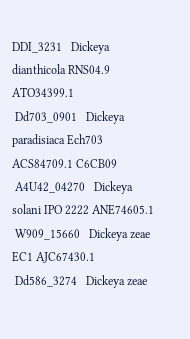DDI_3231   Dickeya dianthicola RNS04.9 ATO34399.1
 Dd703_0901   Dickeya paradisiaca Ech703 ACS84709.1 C6CB09
 A4U42_04270   Dickeya solani IPO 2222 ANE74605.1
 W909_15660   Dickeya zeae EC1 AJC67430.1
 Dd586_3274   Dickeya zeae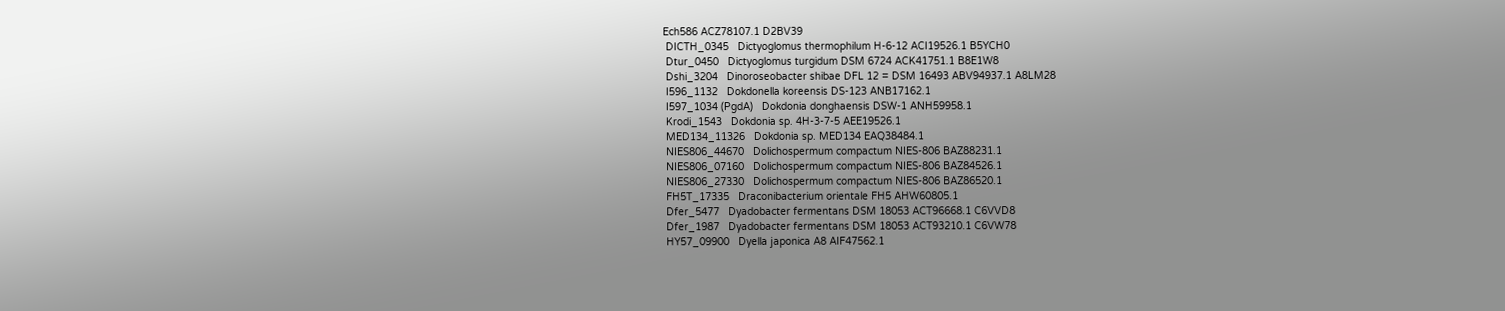Ech586 ACZ78107.1 D2BV39
 DICTH_0345   Dictyoglomus thermophilum H-6-12 ACI19526.1 B5YCH0
 Dtur_0450   Dictyoglomus turgidum DSM 6724 ACK41751.1 B8E1W8
 Dshi_3204   Dinoroseobacter shibae DFL 12 = DSM 16493 ABV94937.1 A8LM28
 I596_1132   Dokdonella koreensis DS-123 ANB17162.1
 I597_1034 (PgdA)   Dokdonia donghaensis DSW-1 ANH59958.1
 Krodi_1543   Dokdonia sp. 4H-3-7-5 AEE19526.1
 MED134_11326   Dokdonia sp. MED134 EAQ38484.1
 NIES806_44670   Dolichospermum compactum NIES-806 BAZ88231.1
 NIES806_07160   Dolichospermum compactum NIES-806 BAZ84526.1
 NIES806_27330   Dolichospermum compactum NIES-806 BAZ86520.1
 FH5T_17335   Draconibacterium orientale FH5 AHW60805.1
 Dfer_5477   Dyadobacter fermentans DSM 18053 ACT96668.1 C6VVD8
 Dfer_1987   Dyadobacter fermentans DSM 18053 ACT93210.1 C6VW78
 HY57_09900   Dyella japonica A8 AIF47562.1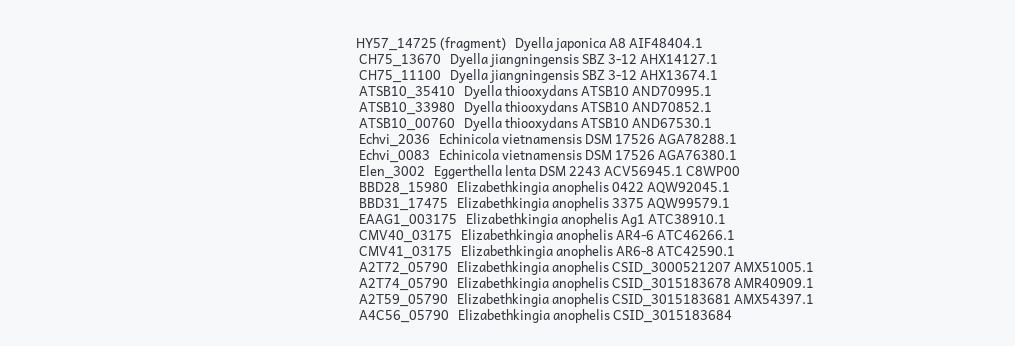HY57_14725 (fragment)   Dyella japonica A8 AIF48404.1
 CH75_13670   Dyella jiangningensis SBZ 3-12 AHX14127.1
 CH75_11100   Dyella jiangningensis SBZ 3-12 AHX13674.1
 ATSB10_35410   Dyella thiooxydans ATSB10 AND70995.1
 ATSB10_33980   Dyella thiooxydans ATSB10 AND70852.1
 ATSB10_00760   Dyella thiooxydans ATSB10 AND67530.1
 Echvi_2036   Echinicola vietnamensis DSM 17526 AGA78288.1
 Echvi_0083   Echinicola vietnamensis DSM 17526 AGA76380.1
 Elen_3002   Eggerthella lenta DSM 2243 ACV56945.1 C8WP00
 BBD28_15980   Elizabethkingia anophelis 0422 AQW92045.1
 BBD31_17475   Elizabethkingia anophelis 3375 AQW99579.1
 EAAG1_003175   Elizabethkingia anophelis Ag1 ATC38910.1
 CMV40_03175   Elizabethkingia anophelis AR4-6 ATC46266.1
 CMV41_03175   Elizabethkingia anophelis AR6-8 ATC42590.1
 A2T72_05790   Elizabethkingia anophelis CSID_3000521207 AMX51005.1
 A2T74_05790   Elizabethkingia anophelis CSID_3015183678 AMR40909.1
 A2T59_05790   Elizabethkingia anophelis CSID_3015183681 AMX54397.1
 A4C56_05790   Elizabethkingia anophelis CSID_3015183684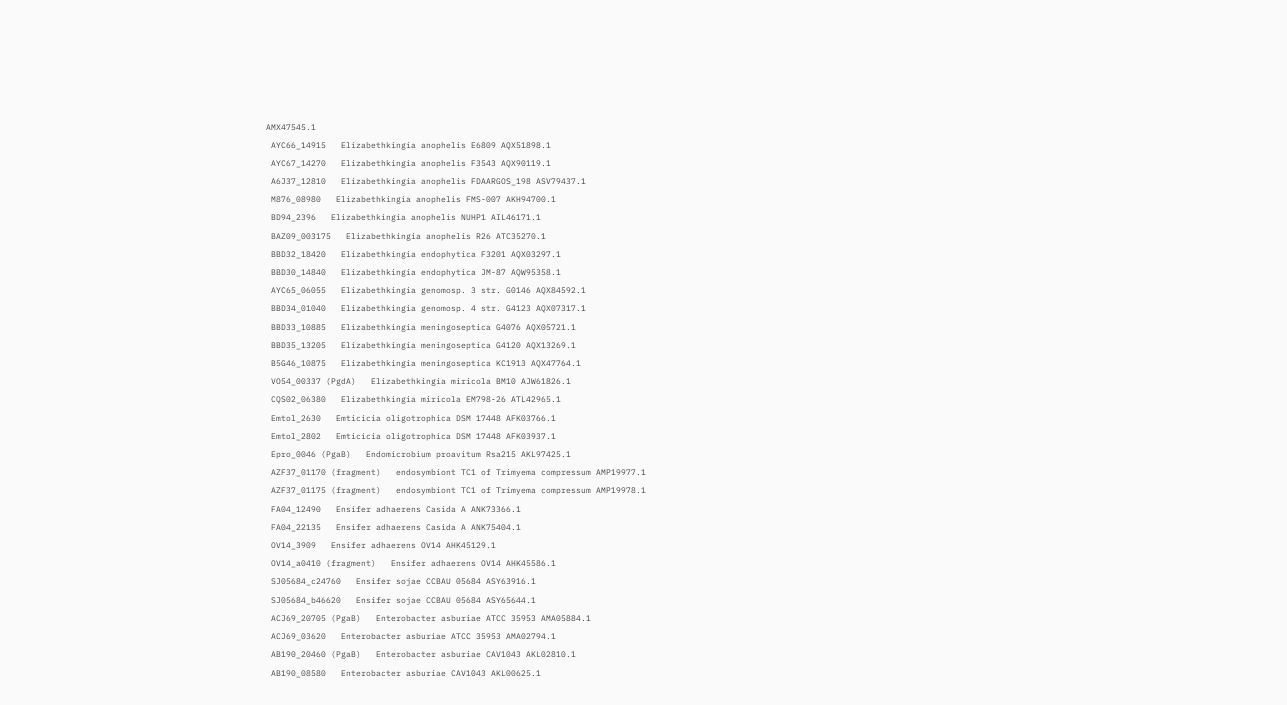AMX47545.1
 AYC66_14915   Elizabethkingia anophelis E6809 AQX51898.1
 AYC67_14270   Elizabethkingia anophelis F3543 AQX90119.1
 A6J37_12810   Elizabethkingia anophelis FDAARGOS_198 ASV79437.1
 M876_08980   Elizabethkingia anophelis FMS-007 AKH94700.1
 BD94_2396   Elizabethkingia anophelis NUHP1 AIL46171.1
 BAZ09_003175   Elizabethkingia anophelis R26 ATC35270.1
 BBD32_18420   Elizabethkingia endophytica F3201 AQX03297.1
 BBD30_14840   Elizabethkingia endophytica JM-87 AQW95358.1
 AYC65_06055   Elizabethkingia genomosp. 3 str. G0146 AQX84592.1
 BBD34_01040   Elizabethkingia genomosp. 4 str. G4123 AQX07317.1
 BBD33_10885   Elizabethkingia meningoseptica G4076 AQX05721.1
 BBD35_13205   Elizabethkingia meningoseptica G4120 AQX13269.1
 B5G46_10875   Elizabethkingia meningoseptica KC1913 AQX47764.1
 VO54_00337 (PgdA)   Elizabethkingia miricola BM10 AJW61826.1
 CQS02_06380   Elizabethkingia miricola EM798-26 ATL42965.1
 Emtol_2630   Emticicia oligotrophica DSM 17448 AFK03766.1
 Emtol_2802   Emticicia oligotrophica DSM 17448 AFK03937.1
 Epro_0046 (PgaB)   Endomicrobium proavitum Rsa215 AKL97425.1
 AZF37_01170 (fragment)   endosymbiont TC1 of Trimyema compressum AMP19977.1
 AZF37_01175 (fragment)   endosymbiont TC1 of Trimyema compressum AMP19978.1
 FA04_12490   Ensifer adhaerens Casida A ANK73366.1
 FA04_22135   Ensifer adhaerens Casida A ANK75404.1
 OV14_3909   Ensifer adhaerens OV14 AHK45129.1
 OV14_a0410 (fragment)   Ensifer adhaerens OV14 AHK45586.1
 SJ05684_c24760   Ensifer sojae CCBAU 05684 ASY63916.1
 SJ05684_b46620   Ensifer sojae CCBAU 05684 ASY65644.1
 ACJ69_20705 (PgaB)   Enterobacter asburiae ATCC 35953 AMA05884.1
 ACJ69_03620   Enterobacter asburiae ATCC 35953 AMA02794.1
 AB190_20460 (PgaB)   Enterobacter asburiae CAV1043 AKL02810.1
 AB190_08580   Enterobacter asburiae CAV1043 AKL00625.1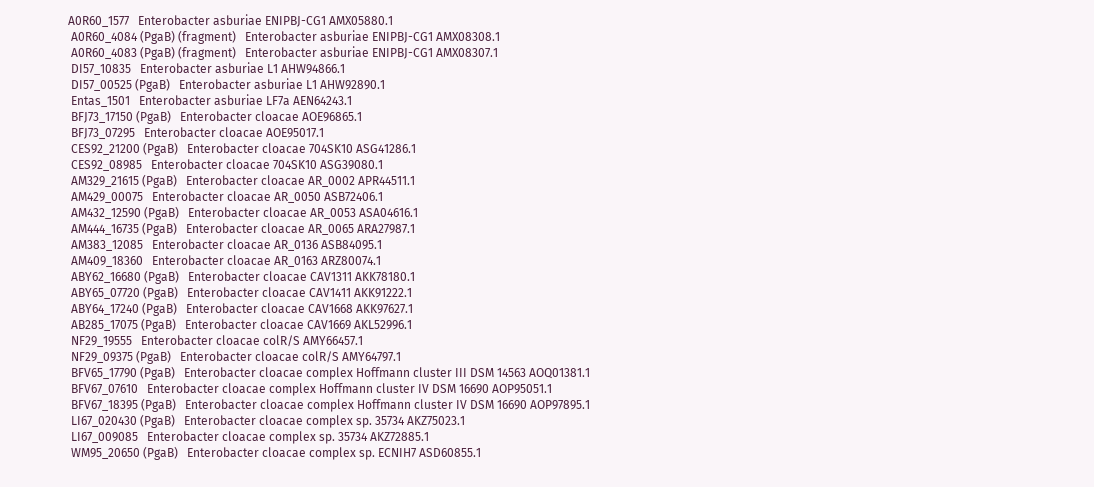A0R60_1577   Enterobacter asburiae ENIPBJ-CG1 AMX05880.1
 A0R60_4084 (PgaB) (fragment)   Enterobacter asburiae ENIPBJ-CG1 AMX08308.1
 A0R60_4083 (PgaB) (fragment)   Enterobacter asburiae ENIPBJ-CG1 AMX08307.1
 DI57_10835   Enterobacter asburiae L1 AHW94866.1
 DI57_00525 (PgaB)   Enterobacter asburiae L1 AHW92890.1
 Entas_1501   Enterobacter asburiae LF7a AEN64243.1
 BFJ73_17150 (PgaB)   Enterobacter cloacae AOE96865.1
 BFJ73_07295   Enterobacter cloacae AOE95017.1
 CES92_21200 (PgaB)   Enterobacter cloacae 704SK10 ASG41286.1
 CES92_08985   Enterobacter cloacae 704SK10 ASG39080.1
 AM329_21615 (PgaB)   Enterobacter cloacae AR_0002 APR44511.1
 AM429_00075   Enterobacter cloacae AR_0050 ASB72406.1
 AM432_12590 (PgaB)   Enterobacter cloacae AR_0053 ASA04616.1
 AM444_16735 (PgaB)   Enterobacter cloacae AR_0065 ARA27987.1
 AM383_12085   Enterobacter cloacae AR_0136 ASB84095.1
 AM409_18360   Enterobacter cloacae AR_0163 ARZ80074.1
 ABY62_16680 (PgaB)   Enterobacter cloacae CAV1311 AKK78180.1
 ABY65_07720 (PgaB)   Enterobacter cloacae CAV1411 AKK91222.1
 ABY64_17240 (PgaB)   Enterobacter cloacae CAV1668 AKK97627.1
 AB285_17075 (PgaB)   Enterobacter cloacae CAV1669 AKL52996.1
 NF29_19555   Enterobacter cloacae colR/S AMY66457.1
 NF29_09375 (PgaB)   Enterobacter cloacae colR/S AMY64797.1
 BFV65_17790 (PgaB)   Enterobacter cloacae complex Hoffmann cluster III DSM 14563 AOQ01381.1
 BFV67_07610   Enterobacter cloacae complex Hoffmann cluster IV DSM 16690 AOP95051.1
 BFV67_18395 (PgaB)   Enterobacter cloacae complex Hoffmann cluster IV DSM 16690 AOP97895.1
 LI67_020430 (PgaB)   Enterobacter cloacae complex sp. 35734 AKZ75023.1
 LI67_009085   Enterobacter cloacae complex sp. 35734 AKZ72885.1
 WM95_20650 (PgaB)   Enterobacter cloacae complex sp. ECNIH7 ASD60855.1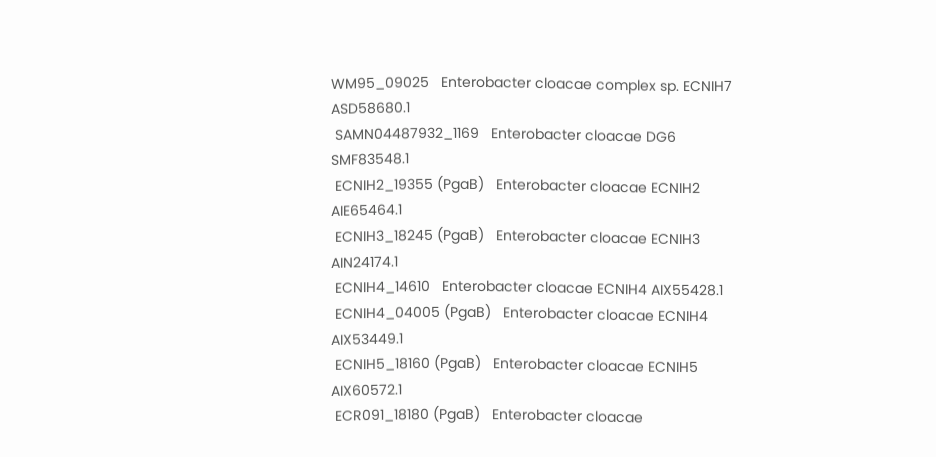WM95_09025   Enterobacter cloacae complex sp. ECNIH7 ASD58680.1
 SAMN04487932_1169   Enterobacter cloacae DG6 SMF83548.1
 ECNIH2_19355 (PgaB)   Enterobacter cloacae ECNIH2 AIE65464.1
 ECNIH3_18245 (PgaB)   Enterobacter cloacae ECNIH3 AIN24174.1
 ECNIH4_14610   Enterobacter cloacae ECNIH4 AIX55428.1
 ECNIH4_04005 (PgaB)   Enterobacter cloacae ECNIH4 AIX53449.1
 ECNIH5_18160 (PgaB)   Enterobacter cloacae ECNIH5 AIX60572.1
 ECR091_18180 (PgaB)   Enterobacter cloacae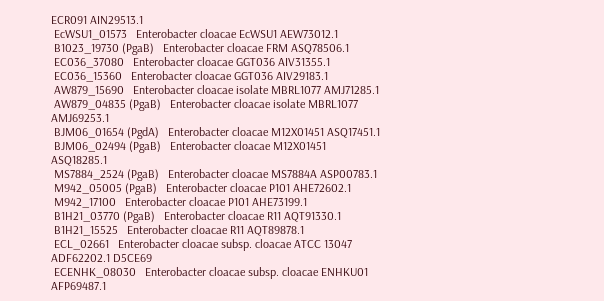ECR091 AIN29513.1
 EcWSU1_01573   Enterobacter cloacae EcWSU1 AEW73012.1
 B1023_19730 (PgaB)   Enterobacter cloacae FRM ASQ78506.1
 EC036_37080   Enterobacter cloacae GGT036 AIV31355.1
 EC036_15360   Enterobacter cloacae GGT036 AIV29183.1
 AW879_15690   Enterobacter cloacae isolate MBRL1077 AMJ71285.1
 AW879_04835 (PgaB)   Enterobacter cloacae isolate MBRL1077 AMJ69253.1
 BJM06_01654 (PgdA)   Enterobacter cloacae M12X01451 ASQ17451.1
 BJM06_02494 (PgaB)   Enterobacter cloacae M12X01451 ASQ18285.1
 MS7884_2524 (PgaB)   Enterobacter cloacae MS7884A ASP00783.1
 M942_05005 (PgaB)   Enterobacter cloacae P101 AHE72602.1
 M942_17100   Enterobacter cloacae P101 AHE73199.1
 B1H21_03770 (PgaB)   Enterobacter cloacae R11 AQT91330.1
 B1H21_15525   Enterobacter cloacae R11 AQT89878.1
 ECL_02661   Enterobacter cloacae subsp. cloacae ATCC 13047 ADF62202.1 D5CE69
 ECENHK_08030   Enterobacter cloacae subsp. cloacae ENHKU01 AFP69487.1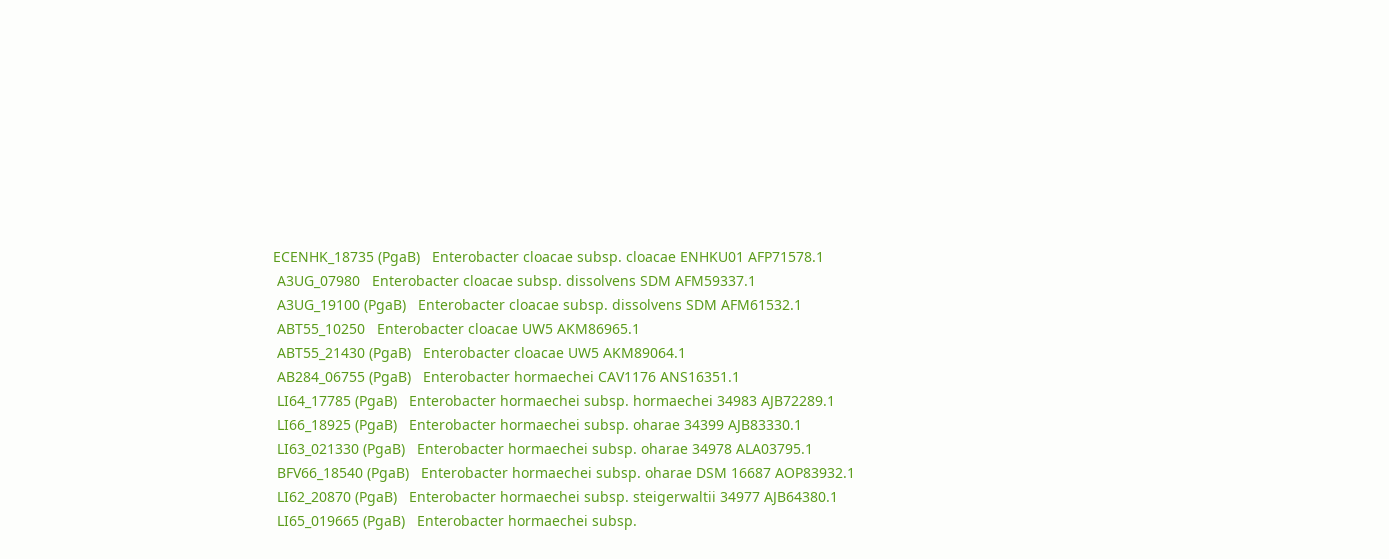ECENHK_18735 (PgaB)   Enterobacter cloacae subsp. cloacae ENHKU01 AFP71578.1
 A3UG_07980   Enterobacter cloacae subsp. dissolvens SDM AFM59337.1
 A3UG_19100 (PgaB)   Enterobacter cloacae subsp. dissolvens SDM AFM61532.1
 ABT55_10250   Enterobacter cloacae UW5 AKM86965.1
 ABT55_21430 (PgaB)   Enterobacter cloacae UW5 AKM89064.1
 AB284_06755 (PgaB)   Enterobacter hormaechei CAV1176 ANS16351.1
 LI64_17785 (PgaB)   Enterobacter hormaechei subsp. hormaechei 34983 AJB72289.1
 LI66_18925 (PgaB)   Enterobacter hormaechei subsp. oharae 34399 AJB83330.1
 LI63_021330 (PgaB)   Enterobacter hormaechei subsp. oharae 34978 ALA03795.1
 BFV66_18540 (PgaB)   Enterobacter hormaechei subsp. oharae DSM 16687 AOP83932.1
 LI62_20870 (PgaB)   Enterobacter hormaechei subsp. steigerwaltii 34977 AJB64380.1
 LI65_019665 (PgaB)   Enterobacter hormaechei subsp.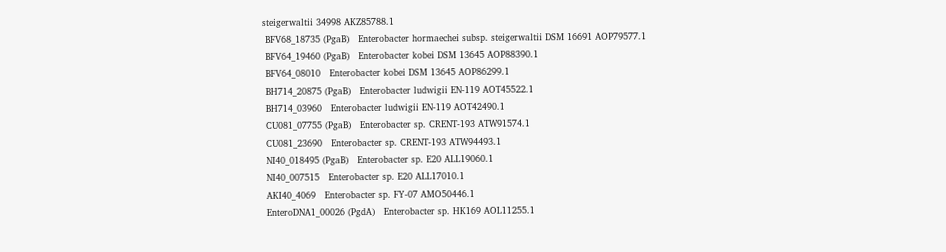steigerwaltii 34998 AKZ85788.1
 BFV68_18735 (PgaB)   Enterobacter hormaechei subsp. steigerwaltii DSM 16691 AOP79577.1
 BFV64_19460 (PgaB)   Enterobacter kobei DSM 13645 AOP88390.1
 BFV64_08010   Enterobacter kobei DSM 13645 AOP86299.1
 BH714_20875 (PgaB)   Enterobacter ludwigii EN-119 AOT45522.1
 BH714_03960   Enterobacter ludwigii EN-119 AOT42490.1
 CU081_07755 (PgaB)   Enterobacter sp. CRENT-193 ATW91574.1
 CU081_23690   Enterobacter sp. CRENT-193 ATW94493.1
 NI40_018495 (PgaB)   Enterobacter sp. E20 ALL19060.1
 NI40_007515   Enterobacter sp. E20 ALL17010.1
 AKI40_4069   Enterobacter sp. FY-07 AMO50446.1
 EnteroDNA1_00026 (PgdA)   Enterobacter sp. HK169 AOL11255.1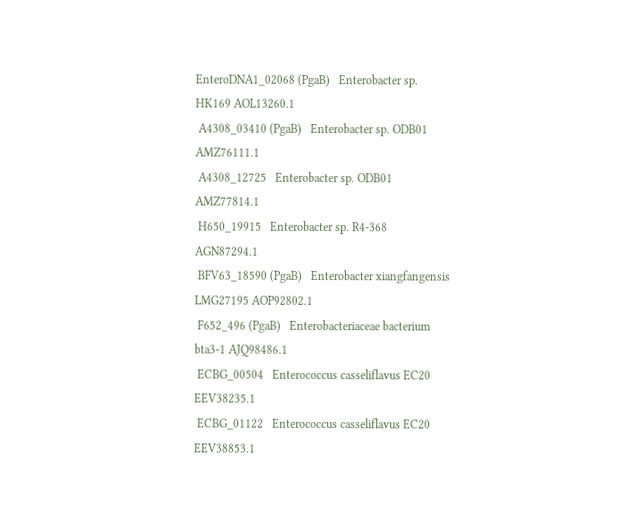EnteroDNA1_02068 (PgaB)   Enterobacter sp. HK169 AOL13260.1
 A4308_03410 (PgaB)   Enterobacter sp. ODB01 AMZ76111.1
 A4308_12725   Enterobacter sp. ODB01 AMZ77814.1
 H650_19915   Enterobacter sp. R4-368 AGN87294.1
 BFV63_18590 (PgaB)   Enterobacter xiangfangensis LMG27195 AOP92802.1
 F652_496 (PgaB)   Enterobacteriaceae bacterium bta3-1 AJQ98486.1
 ECBG_00504   Enterococcus casseliflavus EC20 EEV38235.1
 ECBG_01122   Enterococcus casseliflavus EC20 EEV38853.1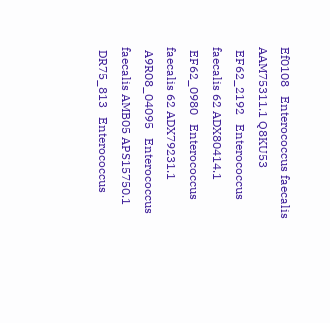Ef0108   Enterococcus faecalis AAM75311.1 Q8KU53
 EF62_2192   Enterococcus faecalis 62 ADX80414.1
 EF62_0980   Enterococcus faecalis 62 ADX79231.1
 A9R08_04095   Enterococcus faecalis AMB05 APS15750.1
 DR75_813   Enterococcus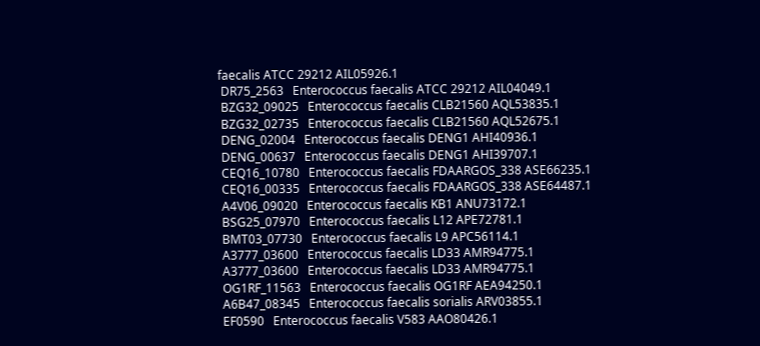faecalis ATCC 29212 AIL05926.1
 DR75_2563   Enterococcus faecalis ATCC 29212 AIL04049.1
 BZG32_09025   Enterococcus faecalis CLB21560 AQL53835.1
 BZG32_02735   Enterococcus faecalis CLB21560 AQL52675.1
 DENG_02004   Enterococcus faecalis DENG1 AHI40936.1
 DENG_00637   Enterococcus faecalis DENG1 AHI39707.1
 CEQ16_10780   Enterococcus faecalis FDAARGOS_338 ASE66235.1
 CEQ16_00335   Enterococcus faecalis FDAARGOS_338 ASE64487.1
 A4V06_09020   Enterococcus faecalis KB1 ANU73172.1
 BSG25_07970   Enterococcus faecalis L12 APE72781.1
 BMT03_07730   Enterococcus faecalis L9 APC56114.1
 A3777_03600   Enterococcus faecalis LD33 AMR94775.1
 A3777_03600   Enterococcus faecalis LD33 AMR94775.1
 OG1RF_11563   Enterococcus faecalis OG1RF AEA94250.1
 A6B47_08345   Enterococcus faecalis sorialis ARV03855.1
 EF0590   Enterococcus faecalis V583 AAO80426.1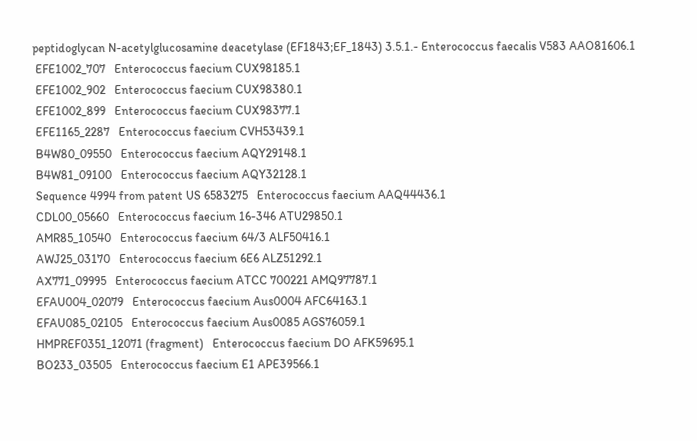peptidoglycan N-acetylglucosamine deacetylase (EF1843;EF_1843) 3.5.1.- Enterococcus faecalis V583 AAO81606.1
 EFE1002_707   Enterococcus faecium CUX98185.1
 EFE1002_902   Enterococcus faecium CUX98380.1
 EFE1002_899   Enterococcus faecium CUX98377.1
 EFE1165_2287   Enterococcus faecium CVH53439.1
 B4W80_09550   Enterococcus faecium AQY29148.1
 B4W81_09100   Enterococcus faecium AQY32128.1
 Sequence 4994 from patent US 6583275   Enterococcus faecium AAQ44436.1
 CDL00_05660   Enterococcus faecium 16-346 ATU29850.1
 AMR85_10540   Enterococcus faecium 64/3 ALF50416.1
 AWJ25_03170   Enterococcus faecium 6E6 ALZ51292.1
 AX771_09995   Enterococcus faecium ATCC 700221 AMQ97787.1
 EFAU004_02079   Enterococcus faecium Aus0004 AFC64163.1
 EFAU085_02105   Enterococcus faecium Aus0085 AGS76059.1
 HMPREF0351_12071 (fragment)   Enterococcus faecium DO AFK59695.1
 BO233_03505   Enterococcus faecium E1 APE39566.1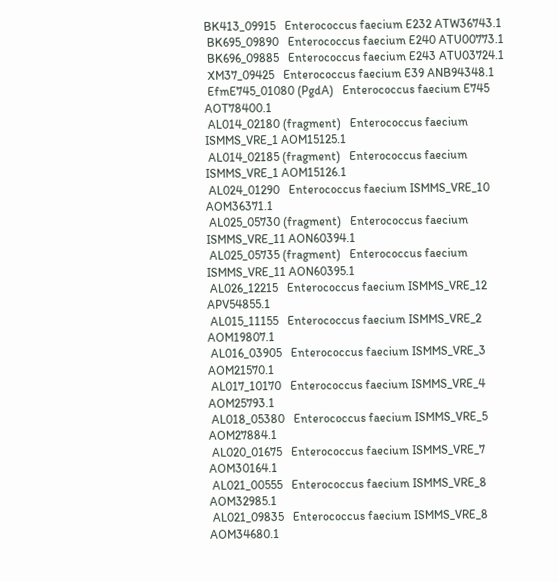BK413_09915   Enterococcus faecium E232 ATW36743.1
 BK695_09890   Enterococcus faecium E240 ATU00773.1
 BK696_09885   Enterococcus faecium E243 ATU03724.1
 XM37_09425   Enterococcus faecium E39 ANB94348.1
 EfmE745_01080 (PgdA)   Enterococcus faecium E745 AOT78400.1
 AL014_02180 (fragment)   Enterococcus faecium ISMMS_VRE_1 AOM15125.1
 AL014_02185 (fragment)   Enterococcus faecium ISMMS_VRE_1 AOM15126.1
 AL024_01290   Enterococcus faecium ISMMS_VRE_10 AOM36371.1
 AL025_05730 (fragment)   Enterococcus faecium ISMMS_VRE_11 AON60394.1
 AL025_05735 (fragment)   Enterococcus faecium ISMMS_VRE_11 AON60395.1
 AL026_12215   Enterococcus faecium ISMMS_VRE_12 APV54855.1
 AL015_11155   Enterococcus faecium ISMMS_VRE_2 AOM19807.1
 AL016_03905   Enterococcus faecium ISMMS_VRE_3 AOM21570.1
 AL017_10170   Enterococcus faecium ISMMS_VRE_4 AOM25793.1
 AL018_05380   Enterococcus faecium ISMMS_VRE_5 AOM27884.1
 AL020_01675   Enterococcus faecium ISMMS_VRE_7 AOM30164.1
 AL021_00555   Enterococcus faecium ISMMS_VRE_8 AOM32985.1
 AL021_09835   Enterococcus faecium ISMMS_VRE_8 AOM34680.1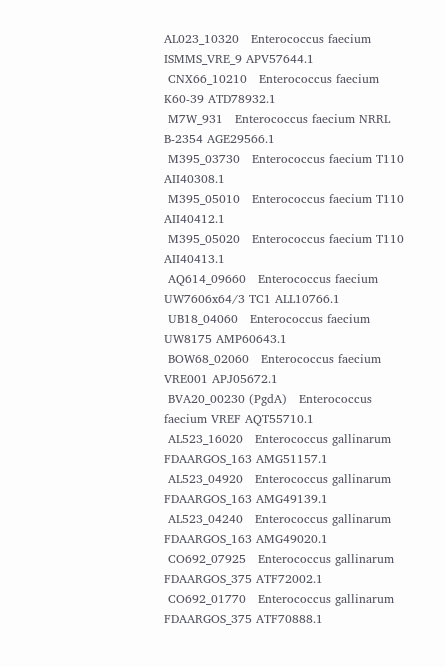AL023_10320   Enterococcus faecium ISMMS_VRE_9 APV57644.1
 CNX66_10210   Enterococcus faecium K60-39 ATD78932.1
 M7W_931   Enterococcus faecium NRRL B-2354 AGE29566.1
 M395_03730   Enterococcus faecium T110 AII40308.1
 M395_05010   Enterococcus faecium T110 AII40412.1
 M395_05020   Enterococcus faecium T110 AII40413.1
 AQ614_09660   Enterococcus faecium UW7606x64/3 TC1 ALL10766.1
 UB18_04060   Enterococcus faecium UW8175 AMP60643.1
 BOW68_02060   Enterococcus faecium VRE001 APJ05672.1
 BVA20_00230 (PgdA)   Enterococcus faecium VREF AQT55710.1
 AL523_16020   Enterococcus gallinarum FDAARGOS_163 AMG51157.1
 AL523_04920   Enterococcus gallinarum FDAARGOS_163 AMG49139.1
 AL523_04240   Enterococcus gallinarum FDAARGOS_163 AMG49020.1
 CO692_07925   Enterococcus gallinarum FDAARGOS_375 ATF72002.1
 CO692_01770   Enterococcus gallinarum FDAARGOS_375 ATF70888.1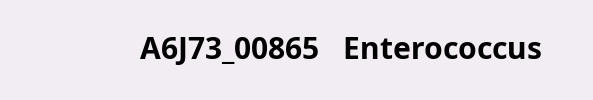A6J73_00865   Enterococcus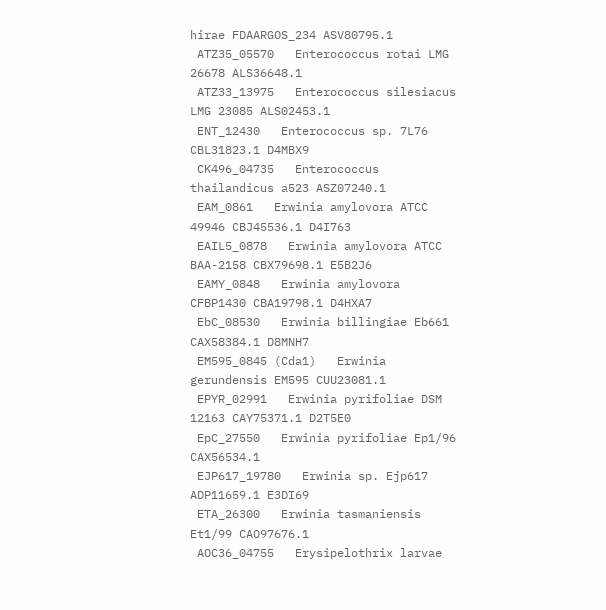hirae FDAARGOS_234 ASV80795.1
 ATZ35_05570   Enterococcus rotai LMG 26678 ALS36648.1
 ATZ33_13975   Enterococcus silesiacus LMG 23085 ALS02453.1
 ENT_12430   Enterococcus sp. 7L76 CBL31823.1 D4MBX9
 CK496_04735   Enterococcus thailandicus a523 ASZ07240.1
 EAM_0861   Erwinia amylovora ATCC 49946 CBJ45536.1 D4I763
 EAIL5_0878   Erwinia amylovora ATCC BAA-2158 CBX79698.1 E5B2J6
 EAMY_0848   Erwinia amylovora CFBP1430 CBA19798.1 D4HXA7
 EbC_08530   Erwinia billingiae Eb661 CAX58384.1 D8MNH7
 EM595_0845 (Cda1)   Erwinia gerundensis EM595 CUU23081.1
 EPYR_02991   Erwinia pyrifoliae DSM 12163 CAY75371.1 D2T5E0
 EpC_27550   Erwinia pyrifoliae Ep1/96 CAX56534.1
 EJP617_19780   Erwinia sp. Ejp617 ADP11659.1 E3DI69
 ETA_26300   Erwinia tasmaniensis Et1/99 CAO97676.1
 AOC36_04755   Erysipelothrix larvae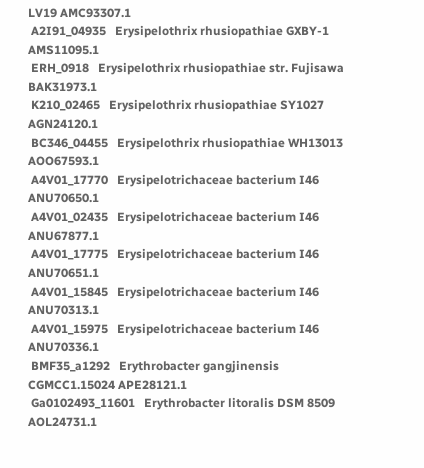LV19 AMC93307.1
 A2I91_04935   Erysipelothrix rhusiopathiae GXBY-1 AMS11095.1
 ERH_0918   Erysipelothrix rhusiopathiae str. Fujisawa BAK31973.1
 K210_02465   Erysipelothrix rhusiopathiae SY1027 AGN24120.1
 BC346_04455   Erysipelothrix rhusiopathiae WH13013 AOO67593.1
 A4V01_17770   Erysipelotrichaceae bacterium I46 ANU70650.1
 A4V01_02435   Erysipelotrichaceae bacterium I46 ANU67877.1
 A4V01_17775   Erysipelotrichaceae bacterium I46 ANU70651.1
 A4V01_15845   Erysipelotrichaceae bacterium I46 ANU70313.1
 A4V01_15975   Erysipelotrichaceae bacterium I46 ANU70336.1
 BMF35_a1292   Erythrobacter gangjinensis CGMCC1.15024 APE28121.1
 Ga0102493_11601   Erythrobacter litoralis DSM 8509 AOL24731.1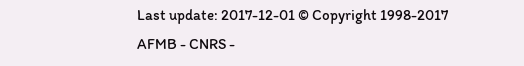Last update: 2017-12-01 © Copyright 1998-2017
AFMB - CNRS -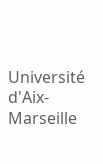Université d'Aix-Marseille